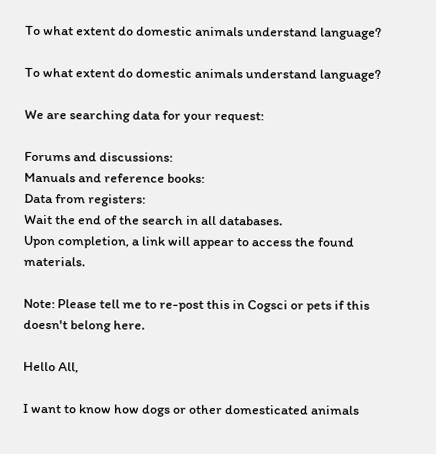To what extent do domestic animals understand language?

To what extent do domestic animals understand language?

We are searching data for your request:

Forums and discussions:
Manuals and reference books:
Data from registers:
Wait the end of the search in all databases.
Upon completion, a link will appear to access the found materials.

Note: Please tell me to re-post this in Cogsci or pets if this doesn't belong here.

Hello All,

I want to know how dogs or other domesticated animals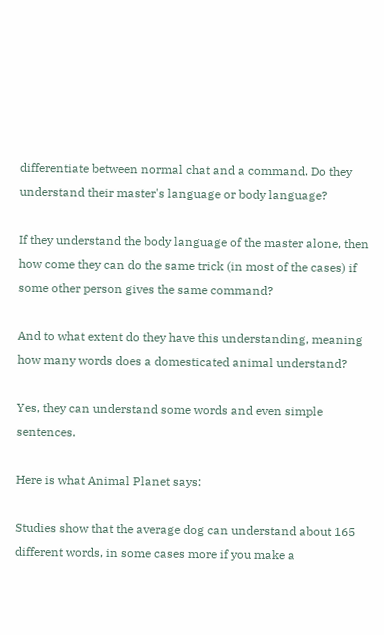differentiate between normal chat and a command. Do they understand their master's language or body language?

If they understand the body language of the master alone, then how come they can do the same trick (in most of the cases) if some other person gives the same command?

And to what extent do they have this understanding, meaning how many words does a domesticated animal understand?

Yes, they can understand some words and even simple sentences.

Here is what Animal Planet says:

Studies show that the average dog can understand about 165 different words, in some cases more if you make a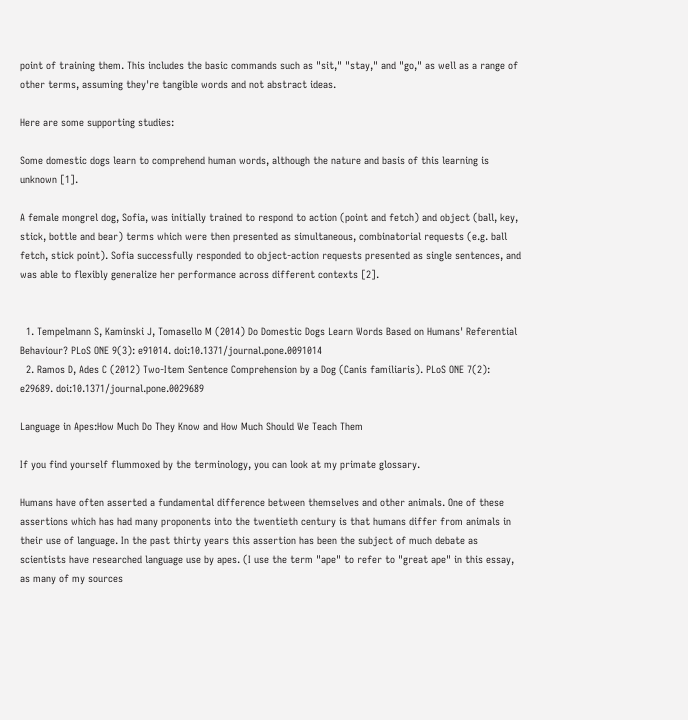point of training them. This includes the basic commands such as "sit," "stay," and "go," as well as a range of other terms, assuming they're tangible words and not abstract ideas.

Here are some supporting studies:

Some domestic dogs learn to comprehend human words, although the nature and basis of this learning is unknown [1].

A female mongrel dog, Sofia, was initially trained to respond to action (point and fetch) and object (ball, key, stick, bottle and bear) terms which were then presented as simultaneous, combinatorial requests (e.g. ball fetch, stick point). Sofia successfully responded to object-action requests presented as single sentences, and was able to flexibly generalize her performance across different contexts [2].


  1. Tempelmann S, Kaminski J, Tomasello M (2014) Do Domestic Dogs Learn Words Based on Humans' Referential Behaviour? PLoS ONE 9(3): e91014. doi:10.1371/journal.pone.0091014
  2. Ramos D, Ades C (2012) Two-Item Sentence Comprehension by a Dog (Canis familiaris). PLoS ONE 7(2): e29689. doi:10.1371/journal.pone.0029689

Language in Apes:How Much Do They Know and How Much Should We Teach Them

If you find yourself flummoxed by the terminology, you can look at my primate glossary.

Humans have often asserted a fundamental difference between themselves and other animals. One of these assertions which has had many proponents into the twentieth century is that humans differ from animals in their use of language. In the past thirty years this assertion has been the subject of much debate as scientists have researched language use by apes. (I use the term "ape" to refer to "great ape" in this essay, as many of my sources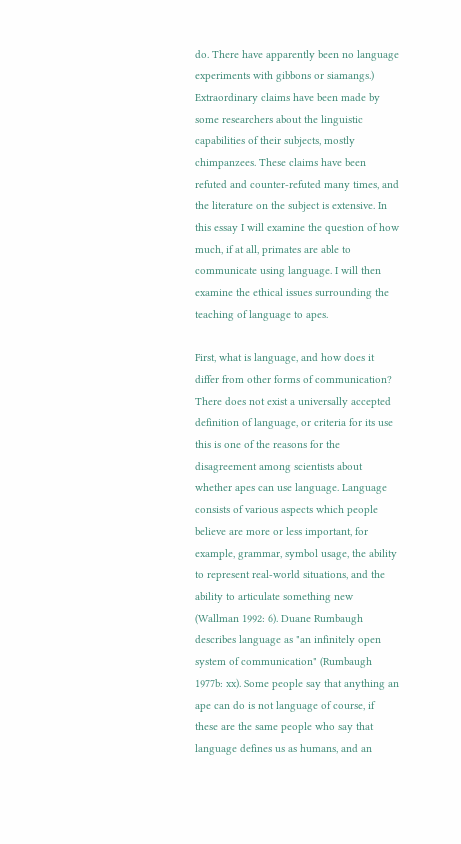do. There have apparently been no language experiments with gibbons or siamangs.) Extraordinary claims have been made by some researchers about the linguistic capabilities of their subjects, mostly chimpanzees. These claims have been refuted and counter-refuted many times, and the literature on the subject is extensive. In this essay I will examine the question of how much, if at all, primates are able to communicate using language. I will then examine the ethical issues surrounding the teaching of language to apes.

First, what is language, and how does it differ from other forms of communication? There does not exist a universally accepted definition of language, or criteria for its use this is one of the reasons for the disagreement among scientists about whether apes can use language. Language consists of various aspects which people believe are more or less important, for example, grammar, symbol usage, the ability to represent real-world situations, and the ability to articulate something new (Wallman 1992: 6). Duane Rumbaugh describes language as "an infinitely open system of communication" (Rumbaugh 1977b: xx). Some people say that anything an ape can do is not language of course, if these are the same people who say that language defines us as humans, and an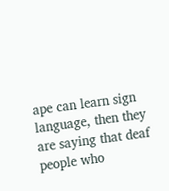ape can learn sign language, then they are saying that deaf people who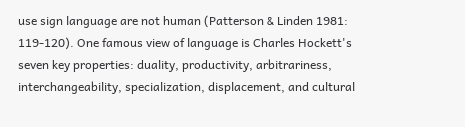use sign language are not human (Patterson & Linden 1981: 119-120). One famous view of language is Charles Hockett's seven key properties: duality, productivity, arbitrariness, interchangeability, specialization, displacement, and cultural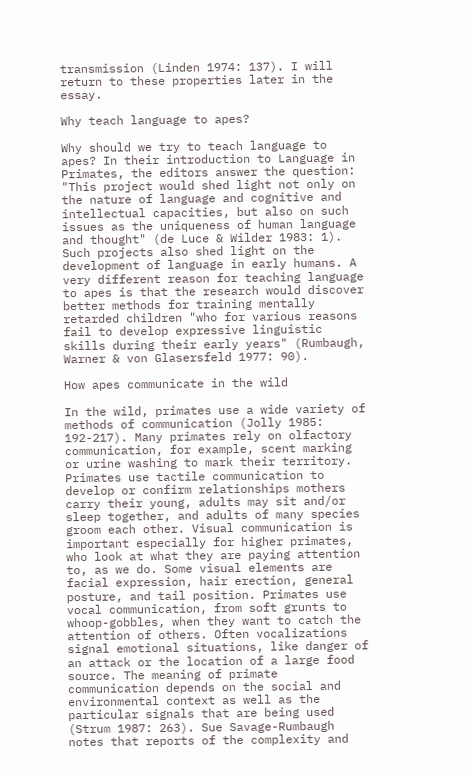transmission (Linden 1974: 137). I will return to these properties later in the essay.

Why teach language to apes?

Why should we try to teach language to apes? In their introduction to Language in Primates, the editors answer the question: "This project would shed light not only on the nature of language and cognitive and intellectual capacities, but also on such issues as the uniqueness of human language and thought" (de Luce & Wilder 1983: 1). Such projects also shed light on the development of language in early humans. A very different reason for teaching language to apes is that the research would discover better methods for training mentally retarded children "who for various reasons fail to develop expressive linguistic skills during their early years" (Rumbaugh, Warner & von Glasersfeld 1977: 90).

How apes communicate in the wild

In the wild, primates use a wide variety of methods of communication (Jolly 1985: 192-217). Many primates rely on olfactory communication, for example, scent marking or urine washing to mark their territory. Primates use tactile communication to develop or confirm relationships mothers carry their young, adults may sit and/or sleep together, and adults of many species groom each other. Visual communication is important especially for higher primates, who look at what they are paying attention to, as we do. Some visual elements are facial expression, hair erection, general posture, and tail position. Primates use vocal communication, from soft grunts to whoop-gobbles, when they want to catch the attention of others. Often vocalizations signal emotional situations, like danger of an attack or the location of a large food source. The meaning of primate communication depends on the social and environmental context as well as the particular signals that are being used (Strum 1987: 263). Sue Savage-Rumbaugh notes that reports of the complexity and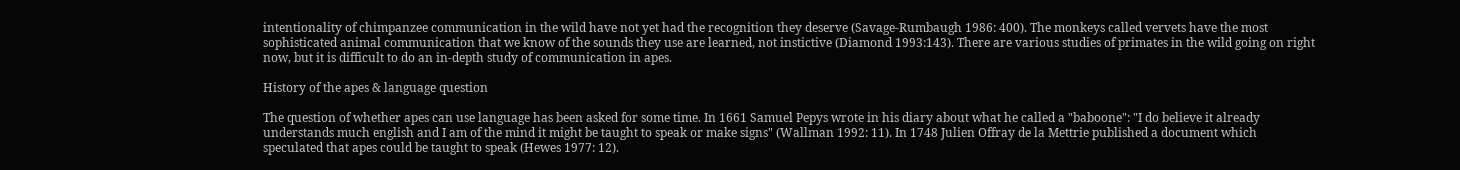intentionality of chimpanzee communication in the wild have not yet had the recognition they deserve (Savage-Rumbaugh 1986: 400). The monkeys called vervets have the most sophisticated animal communication that we know of the sounds they use are learned, not instictive (Diamond 1993:143). There are various studies of primates in the wild going on right now, but it is difficult to do an in-depth study of communication in apes.

History of the apes & language question

The question of whether apes can use language has been asked for some time. In 1661 Samuel Pepys wrote in his diary about what he called a "baboone": "I do believe it already understands much english and I am of the mind it might be taught to speak or make signs" (Wallman 1992: 11). In 1748 Julien Offray de la Mettrie published a document which speculated that apes could be taught to speak (Hewes 1977: 12).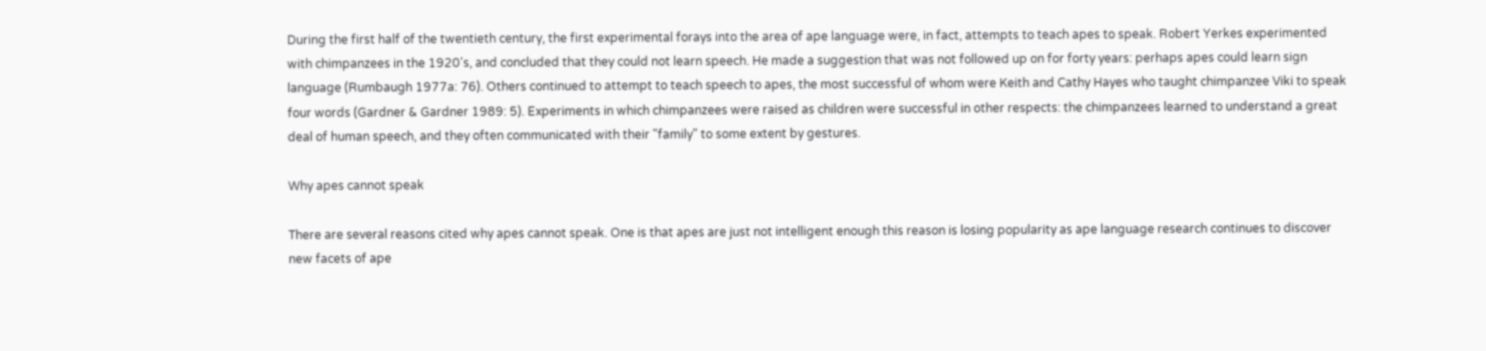During the first half of the twentieth century, the first experimental forays into the area of ape language were, in fact, attempts to teach apes to speak. Robert Yerkes experimented with chimpanzees in the 1920's, and concluded that they could not learn speech. He made a suggestion that was not followed up on for forty years: perhaps apes could learn sign language (Rumbaugh 1977a: 76). Others continued to attempt to teach speech to apes, the most successful of whom were Keith and Cathy Hayes who taught chimpanzee Viki to speak four words (Gardner & Gardner 1989: 5). Experiments in which chimpanzees were raised as children were successful in other respects: the chimpanzees learned to understand a great deal of human speech, and they often communicated with their "family" to some extent by gestures.

Why apes cannot speak

There are several reasons cited why apes cannot speak. One is that apes are just not intelligent enough this reason is losing popularity as ape language research continues to discover new facets of ape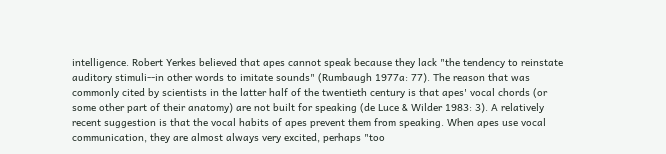intelligence. Robert Yerkes believed that apes cannot speak because they lack "the tendency to reinstate auditory stimuli--in other words to imitate sounds" (Rumbaugh 1977a: 77). The reason that was commonly cited by scientists in the latter half of the twentieth century is that apes' vocal chords (or some other part of their anatomy) are not built for speaking (de Luce & Wilder 1983: 3). A relatively recent suggestion is that the vocal habits of apes prevent them from speaking. When apes use vocal communication, they are almost always very excited, perhaps "too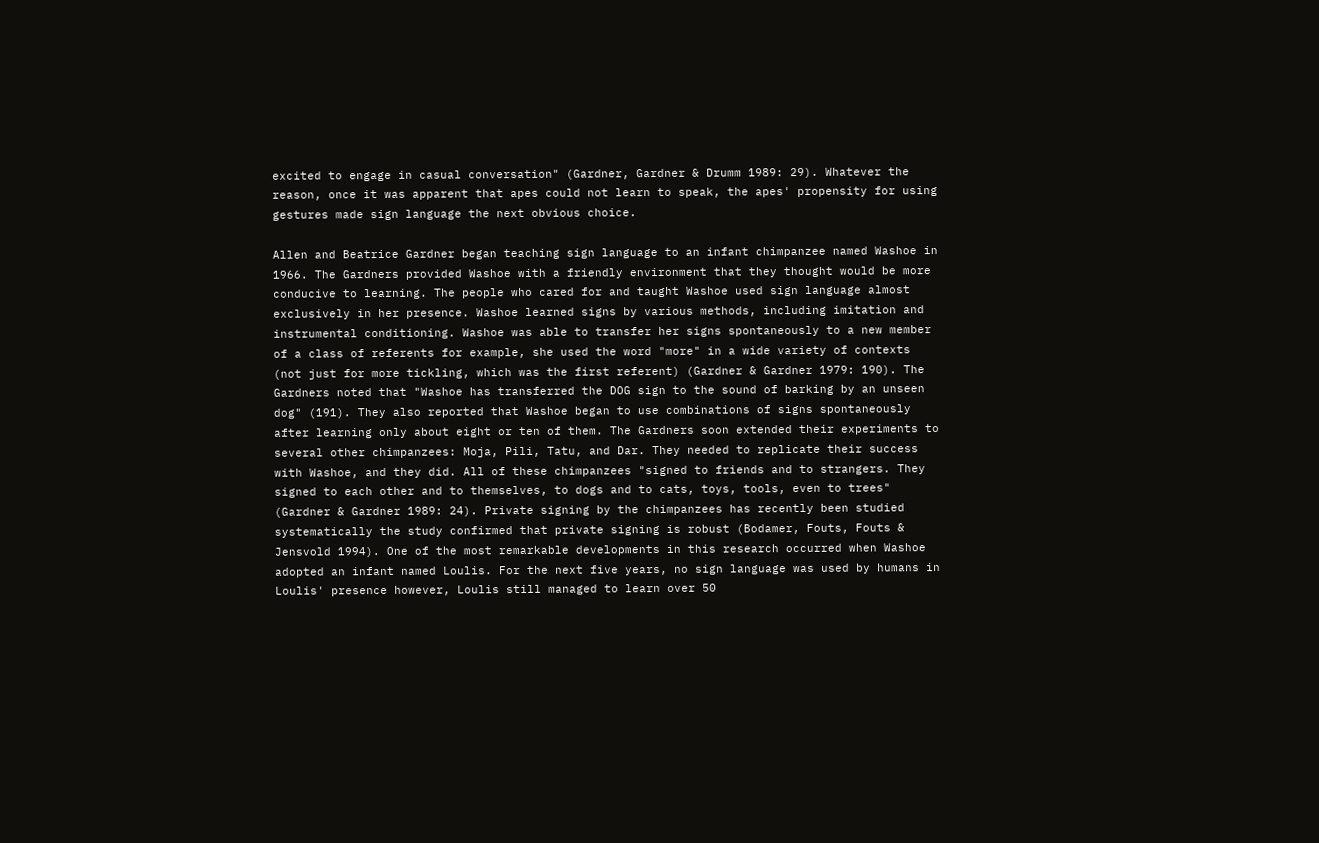excited to engage in casual conversation" (Gardner, Gardner & Drumm 1989: 29). Whatever the reason, once it was apparent that apes could not learn to speak, the apes' propensity for using gestures made sign language the next obvious choice.

Allen and Beatrice Gardner began teaching sign language to an infant chimpanzee named Washoe in 1966. The Gardners provided Washoe with a friendly environment that they thought would be more conducive to learning. The people who cared for and taught Washoe used sign language almost exclusively in her presence. Washoe learned signs by various methods, including imitation and instrumental conditioning. Washoe was able to transfer her signs spontaneously to a new member of a class of referents for example, she used the word "more" in a wide variety of contexts (not just for more tickling, which was the first referent) (Gardner & Gardner 1979: 190). The Gardners noted that "Washoe has transferred the DOG sign to the sound of barking by an unseen dog" (191). They also reported that Washoe began to use combinations of signs spontaneously after learning only about eight or ten of them. The Gardners soon extended their experiments to several other chimpanzees: Moja, Pili, Tatu, and Dar. They needed to replicate their success with Washoe, and they did. All of these chimpanzees "signed to friends and to strangers. They signed to each other and to themselves, to dogs and to cats, toys, tools, even to trees" (Gardner & Gardner 1989: 24). Private signing by the chimpanzees has recently been studied systematically the study confirmed that private signing is robust (Bodamer, Fouts, Fouts & Jensvold 1994). One of the most remarkable developments in this research occurred when Washoe adopted an infant named Loulis. For the next five years, no sign language was used by humans in Loulis' presence however, Loulis still managed to learn over 50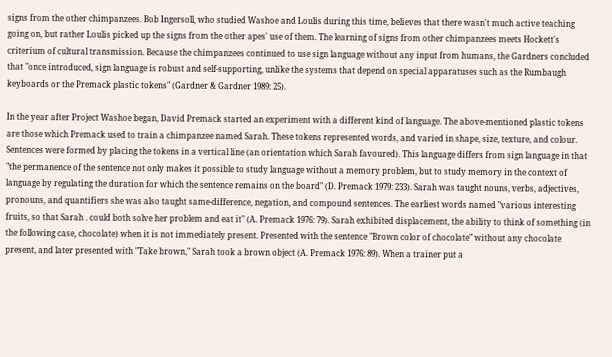signs from the other chimpanzees. Bob Ingersoll, who studied Washoe and Loulis during this time, believes that there wasn't much active teaching going on, but rather Loulis picked up the signs from the other apes' use of them. The learning of signs from other chimpanzees meets Hockett's criterium of cultural transmission. Because the chimpanzees continued to use sign language without any input from humans, the Gardners concluded that "once introduced, sign language is robust and self-supporting, unlike the systems that depend on special apparatuses such as the Rumbaugh keyboards or the Premack plastic tokens" (Gardner & Gardner 1989: 25).

In the year after Project Washoe began, David Premack started an experiment with a different kind of language. The above-mentioned plastic tokens are those which Premack used to train a chimpanzee named Sarah. These tokens represented words, and varied in shape, size, texture, and colour. Sentences were formed by placing the tokens in a vertical line (an orientation which Sarah favoured). This language differs from sign language in that "the permanence of the sentence not only makes it possible to study language without a memory problem, but to study memory in the context of language by regulating the duration for which the sentence remains on the board" (D. Premack 1979: 233). Sarah was taught nouns, verbs, adjectives, pronouns, and quantifiers she was also taught same-difference, negation, and compound sentences. The earliest words named "various interesting fruits, so that Sarah . could both solve her problem and eat it" (A. Premack 1976: 79). Sarah exhibited displacement, the ability to think of something (in the following case, chocolate) when it is not immediately present. Presented with the sentence "Brown color of chocolate" without any chocolate present, and later presented with "Take brown," Sarah took a brown object (A. Premack 1976: 89). When a trainer put a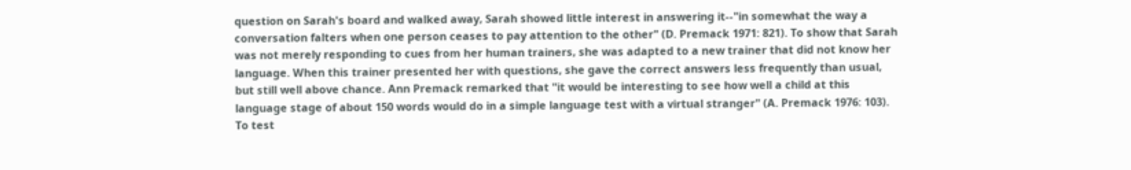question on Sarah's board and walked away, Sarah showed little interest in answering it--"in somewhat the way a conversation falters when one person ceases to pay attention to the other" (D. Premack 1971: 821). To show that Sarah was not merely responding to cues from her human trainers, she was adapted to a new trainer that did not know her language. When this trainer presented her with questions, she gave the correct answers less frequently than usual, but still well above chance. Ann Premack remarked that "it would be interesting to see how well a child at this language stage of about 150 words would do in a simple language test with a virtual stranger" (A. Premack 1976: 103). To test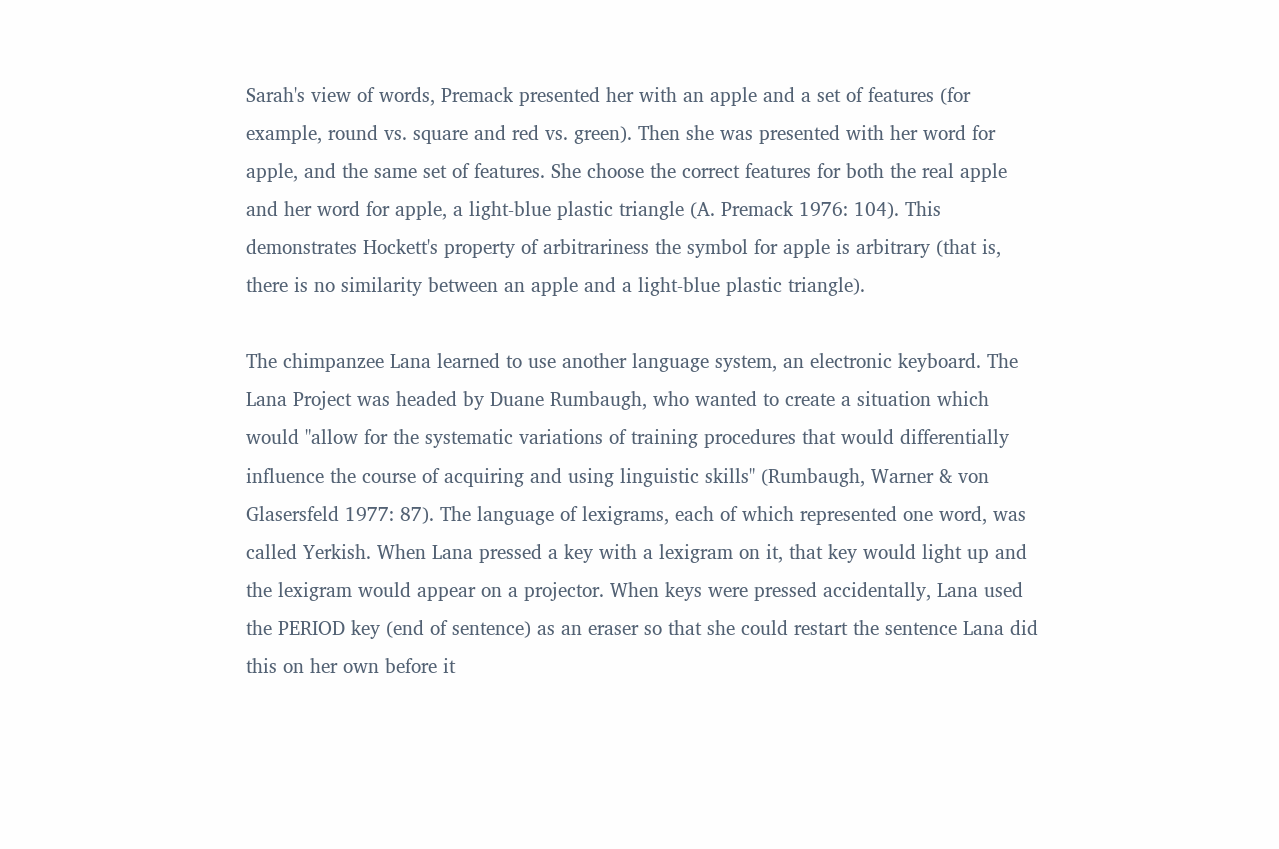Sarah's view of words, Premack presented her with an apple and a set of features (for example, round vs. square and red vs. green). Then she was presented with her word for apple, and the same set of features. She choose the correct features for both the real apple and her word for apple, a light-blue plastic triangle (A. Premack 1976: 104). This demonstrates Hockett's property of arbitrariness the symbol for apple is arbitrary (that is, there is no similarity between an apple and a light-blue plastic triangle).

The chimpanzee Lana learned to use another language system, an electronic keyboard. The Lana Project was headed by Duane Rumbaugh, who wanted to create a situation which would "allow for the systematic variations of training procedures that would differentially influence the course of acquiring and using linguistic skills" (Rumbaugh, Warner & von Glasersfeld 1977: 87). The language of lexigrams, each of which represented one word, was called Yerkish. When Lana pressed a key with a lexigram on it, that key would light up and the lexigram would appear on a projector. When keys were pressed accidentally, Lana used the PERIOD key (end of sentence) as an eraser so that she could restart the sentence Lana did this on her own before it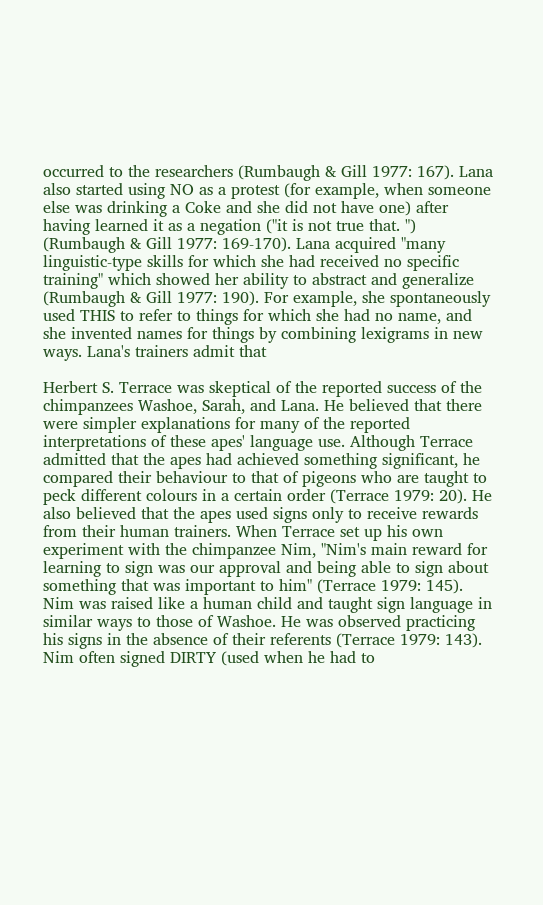occurred to the researchers (Rumbaugh & Gill 1977: 167). Lana also started using NO as a protest (for example, when someone else was drinking a Coke and she did not have one) after having learned it as a negation ("it is not true that. ") (Rumbaugh & Gill 1977: 169-170). Lana acquired "many linguistic-type skills for which she had received no specific training" which showed her ability to abstract and generalize (Rumbaugh & Gill 1977: 190). For example, she spontaneously used THIS to refer to things for which she had no name, and she invented names for things by combining lexigrams in new ways. Lana's trainers admit that

Herbert S. Terrace was skeptical of the reported success of the chimpanzees Washoe, Sarah, and Lana. He believed that there were simpler explanations for many of the reported interpretations of these apes' language use. Although Terrace admitted that the apes had achieved something significant, he compared their behaviour to that of pigeons who are taught to peck different colours in a certain order (Terrace 1979: 20). He also believed that the apes used signs only to receive rewards from their human trainers. When Terrace set up his own experiment with the chimpanzee Nim, "Nim's main reward for learning to sign was our approval and being able to sign about something that was important to him" (Terrace 1979: 145). Nim was raised like a human child and taught sign language in similar ways to those of Washoe. He was observed practicing his signs in the absence of their referents (Terrace 1979: 143). Nim often signed DIRTY (used when he had to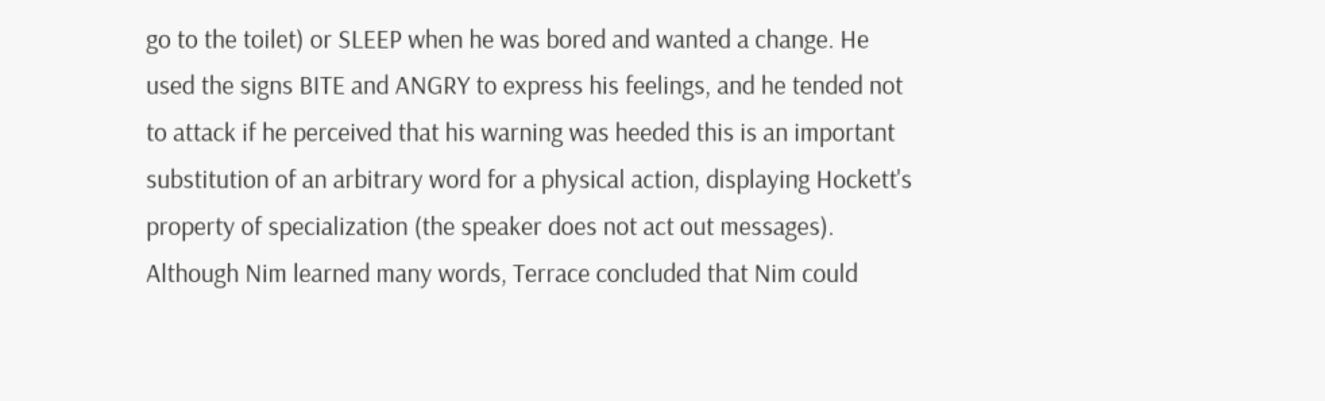go to the toilet) or SLEEP when he was bored and wanted a change. He used the signs BITE and ANGRY to express his feelings, and he tended not to attack if he perceived that his warning was heeded this is an important substitution of an arbitrary word for a physical action, displaying Hockett's property of specialization (the speaker does not act out messages). Although Nim learned many words, Terrace concluded that Nim could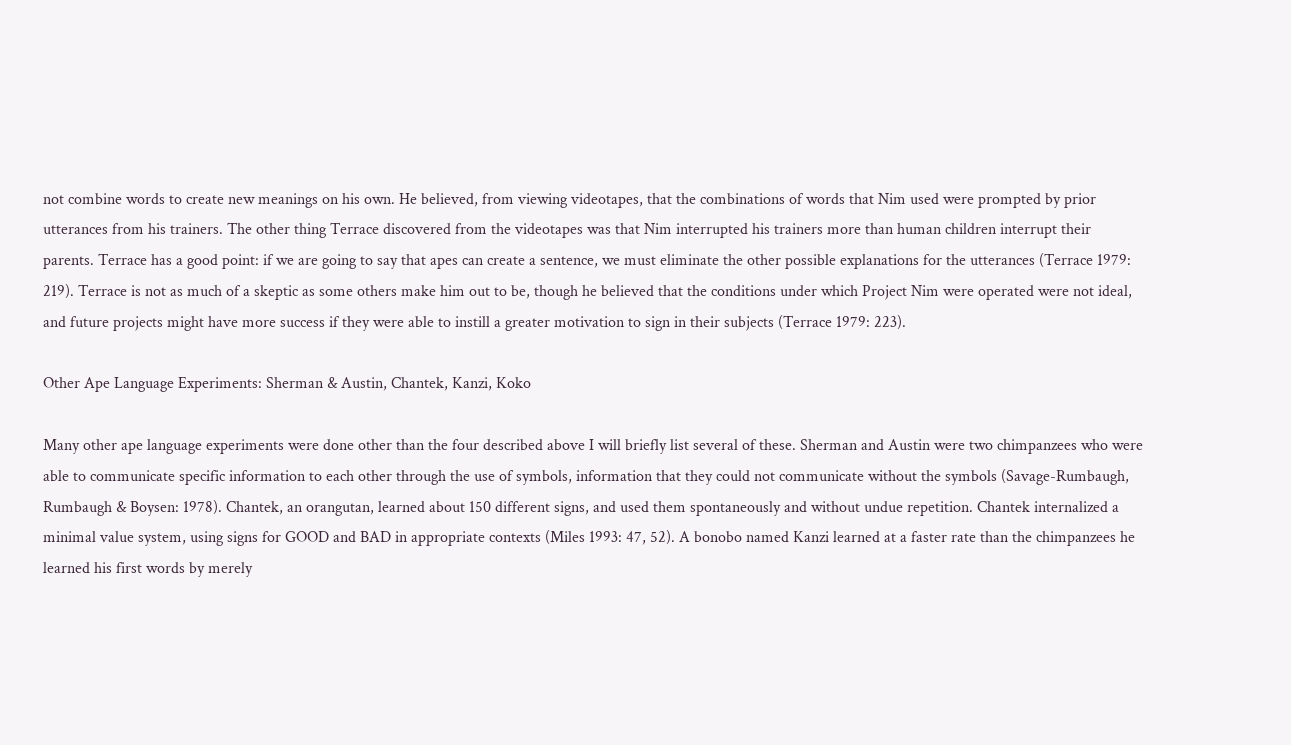not combine words to create new meanings on his own. He believed, from viewing videotapes, that the combinations of words that Nim used were prompted by prior utterances from his trainers. The other thing Terrace discovered from the videotapes was that Nim interrupted his trainers more than human children interrupt their parents. Terrace has a good point: if we are going to say that apes can create a sentence, we must eliminate the other possible explanations for the utterances (Terrace 1979: 219). Terrace is not as much of a skeptic as some others make him out to be, though he believed that the conditions under which Project Nim were operated were not ideal, and future projects might have more success if they were able to instill a greater motivation to sign in their subjects (Terrace 1979: 223).

Other Ape Language Experiments: Sherman & Austin, Chantek, Kanzi, Koko

Many other ape language experiments were done other than the four described above I will briefly list several of these. Sherman and Austin were two chimpanzees who were able to communicate specific information to each other through the use of symbols, information that they could not communicate without the symbols (Savage-Rumbaugh, Rumbaugh & Boysen: 1978). Chantek, an orangutan, learned about 150 different signs, and used them spontaneously and without undue repetition. Chantek internalized a minimal value system, using signs for GOOD and BAD in appropriate contexts (Miles 1993: 47, 52). A bonobo named Kanzi learned at a faster rate than the chimpanzees he learned his first words by merely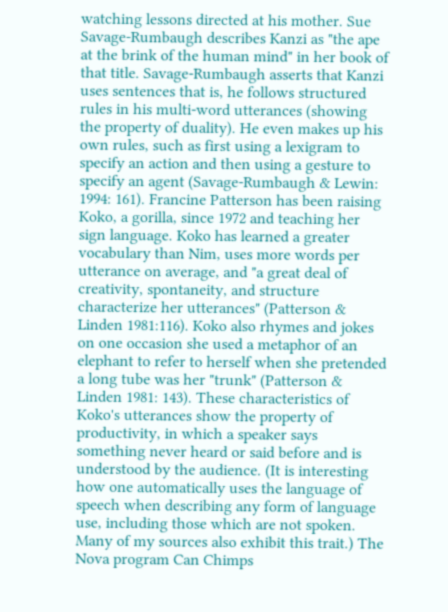watching lessons directed at his mother. Sue Savage-Rumbaugh describes Kanzi as "the ape at the brink of the human mind" in her book of that title. Savage-Rumbaugh asserts that Kanzi uses sentences that is, he follows structured rules in his multi-word utterances (showing the property of duality). He even makes up his own rules, such as first using a lexigram to specify an action and then using a gesture to specify an agent (Savage-Rumbaugh & Lewin: 1994: 161). Francine Patterson has been raising Koko, a gorilla, since 1972 and teaching her sign language. Koko has learned a greater vocabulary than Nim, uses more words per utterance on average, and "a great deal of creativity, spontaneity, and structure characterize her utterances" (Patterson & Linden 1981:116). Koko also rhymes and jokes on one occasion she used a metaphor of an elephant to refer to herself when she pretended a long tube was her "trunk" (Patterson & Linden 1981: 143). These characteristics of Koko's utterances show the property of productivity, in which a speaker says something never heard or said before and is understood by the audience. (It is interesting how one automatically uses the language of speech when describing any form of language use, including those which are not spoken. Many of my sources also exhibit this trait.) The Nova program Can Chimps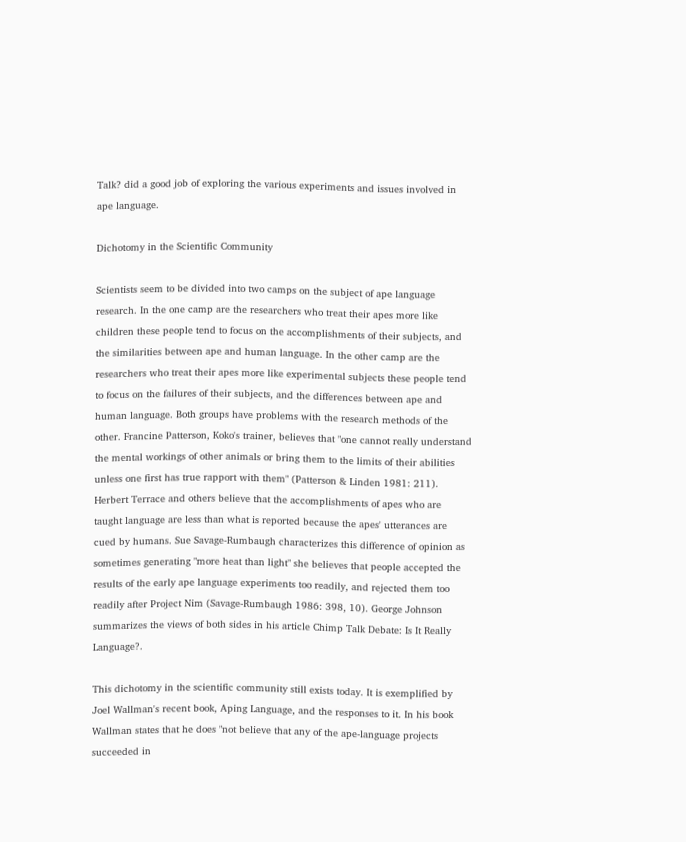Talk? did a good job of exploring the various experiments and issues involved in ape language.

Dichotomy in the Scientific Community

Scientists seem to be divided into two camps on the subject of ape language research. In the one camp are the researchers who treat their apes more like children these people tend to focus on the accomplishments of their subjects, and the similarities between ape and human language. In the other camp are the researchers who treat their apes more like experimental subjects these people tend to focus on the failures of their subjects, and the differences between ape and human language. Both groups have problems with the research methods of the other. Francine Patterson, Koko's trainer, believes that "one cannot really understand the mental workings of other animals or bring them to the limits of their abilities unless one first has true rapport with them" (Patterson & Linden 1981: 211). Herbert Terrace and others believe that the accomplishments of apes who are taught language are less than what is reported because the apes' utterances are cued by humans. Sue Savage-Rumbaugh characterizes this difference of opinion as sometimes generating "more heat than light" she believes that people accepted the results of the early ape language experiments too readily, and rejected them too readily after Project Nim (Savage-Rumbaugh 1986: 398, 10). George Johnson summarizes the views of both sides in his article Chimp Talk Debate: Is It Really Language?.

This dichotomy in the scientific community still exists today. It is exemplified by Joel Wallman's recent book, Aping Language, and the responses to it. In his book Wallman states that he does "not believe that any of the ape-language projects succeeded in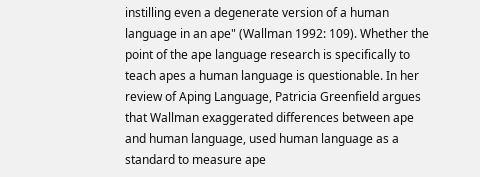instilling even a degenerate version of a human language in an ape" (Wallman 1992: 109). Whether the point of the ape language research is specifically to teach apes a human language is questionable. In her review of Aping Language, Patricia Greenfield argues that Wallman exaggerated differences between ape and human language, used human language as a standard to measure ape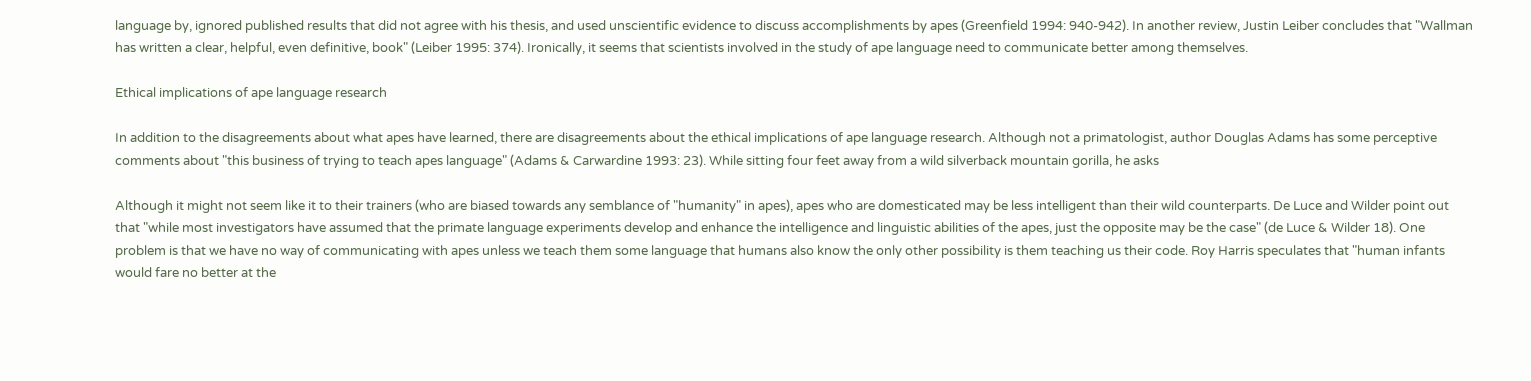language by, ignored published results that did not agree with his thesis, and used unscientific evidence to discuss accomplishments by apes (Greenfield 1994: 940-942). In another review, Justin Leiber concludes that "Wallman has written a clear, helpful, even definitive, book" (Leiber 1995: 374). Ironically, it seems that scientists involved in the study of ape language need to communicate better among themselves.

Ethical implications of ape language research

In addition to the disagreements about what apes have learned, there are disagreements about the ethical implications of ape language research. Although not a primatologist, author Douglas Adams has some perceptive comments about "this business of trying to teach apes language" (Adams & Carwardine 1993: 23). While sitting four feet away from a wild silverback mountain gorilla, he asks

Although it might not seem like it to their trainers (who are biased towards any semblance of "humanity" in apes), apes who are domesticated may be less intelligent than their wild counterparts. De Luce and Wilder point out that "while most investigators have assumed that the primate language experiments develop and enhance the intelligence and linguistic abilities of the apes, just the opposite may be the case" (de Luce & Wilder 18). One problem is that we have no way of communicating with apes unless we teach them some language that humans also know the only other possibility is them teaching us their code. Roy Harris speculates that "human infants would fare no better at the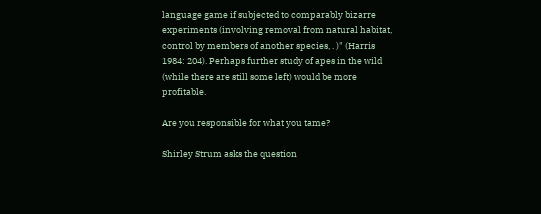language game if subjected to comparably bizarre experiments (involving removal from natural habitat, control by members of another species, . )" (Harris 1984: 204). Perhaps further study of apes in the wild (while there are still some left) would be more profitable.

Are you responsible for what you tame?

Shirley Strum asks the question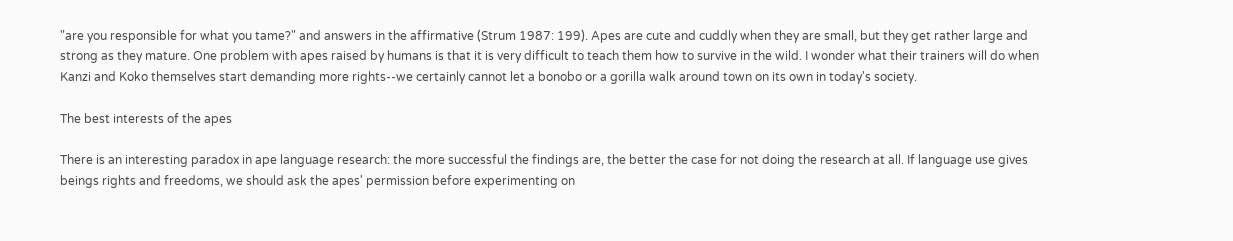"are you responsible for what you tame?" and answers in the affirmative (Strum 1987: 199). Apes are cute and cuddly when they are small, but they get rather large and strong as they mature. One problem with apes raised by humans is that it is very difficult to teach them how to survive in the wild. I wonder what their trainers will do when Kanzi and Koko themselves start demanding more rights--we certainly cannot let a bonobo or a gorilla walk around town on its own in today's society.

The best interests of the apes

There is an interesting paradox in ape language research: the more successful the findings are, the better the case for not doing the research at all. If language use gives beings rights and freedoms, we should ask the apes' permission before experimenting on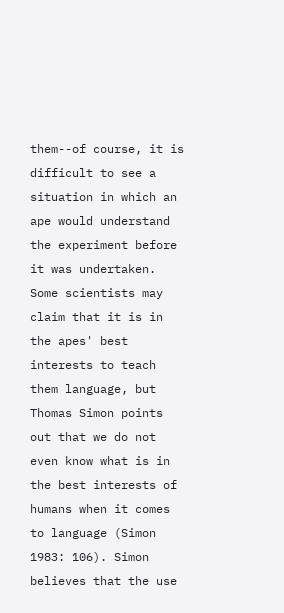them--of course, it is difficult to see a situation in which an ape would understand the experiment before it was undertaken. Some scientists may claim that it is in the apes' best interests to teach them language, but Thomas Simon points out that we do not even know what is in the best interests of humans when it comes to language (Simon 1983: 106). Simon believes that the use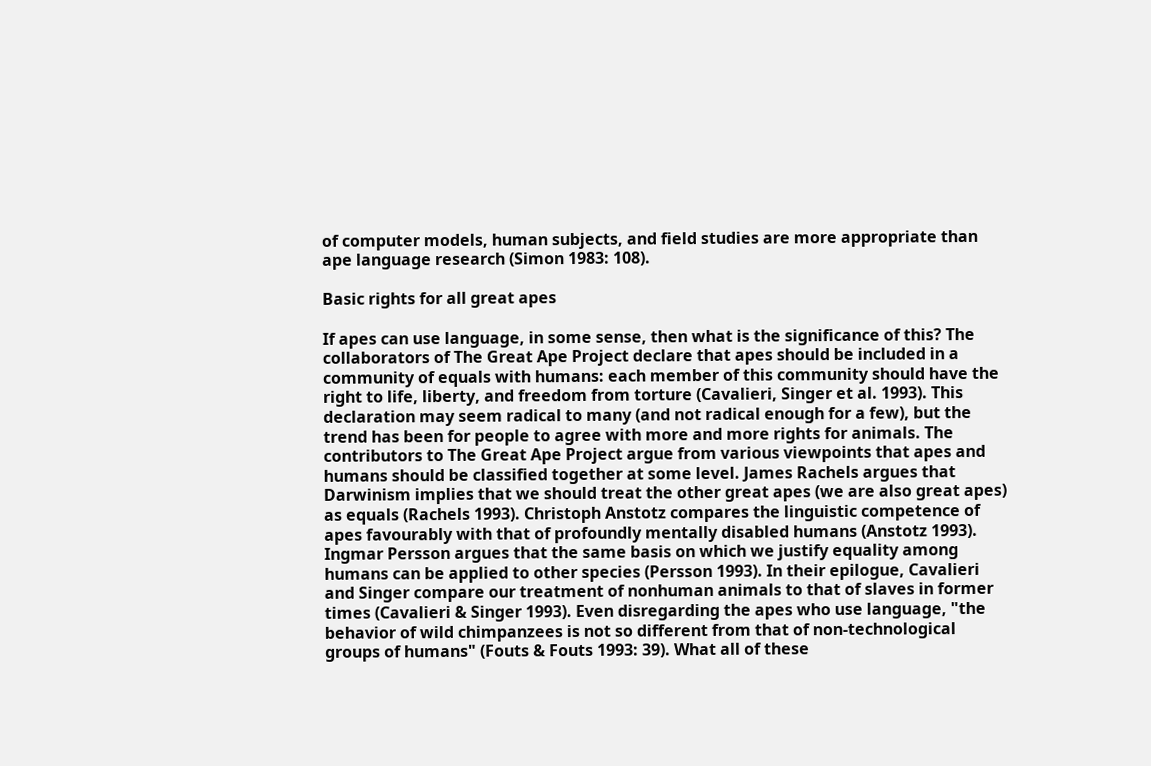of computer models, human subjects, and field studies are more appropriate than ape language research (Simon 1983: 108).

Basic rights for all great apes

If apes can use language, in some sense, then what is the significance of this? The collaborators of The Great Ape Project declare that apes should be included in a community of equals with humans: each member of this community should have the right to life, liberty, and freedom from torture (Cavalieri, Singer et al. 1993). This declaration may seem radical to many (and not radical enough for a few), but the trend has been for people to agree with more and more rights for animals. The contributors to The Great Ape Project argue from various viewpoints that apes and humans should be classified together at some level. James Rachels argues that Darwinism implies that we should treat the other great apes (we are also great apes) as equals (Rachels 1993). Christoph Anstotz compares the linguistic competence of apes favourably with that of profoundly mentally disabled humans (Anstotz 1993). Ingmar Persson argues that the same basis on which we justify equality among humans can be applied to other species (Persson 1993). In their epilogue, Cavalieri and Singer compare our treatment of nonhuman animals to that of slaves in former times (Cavalieri & Singer 1993). Even disregarding the apes who use language, "the behavior of wild chimpanzees is not so different from that of non-technological groups of humans" (Fouts & Fouts 1993: 39). What all of these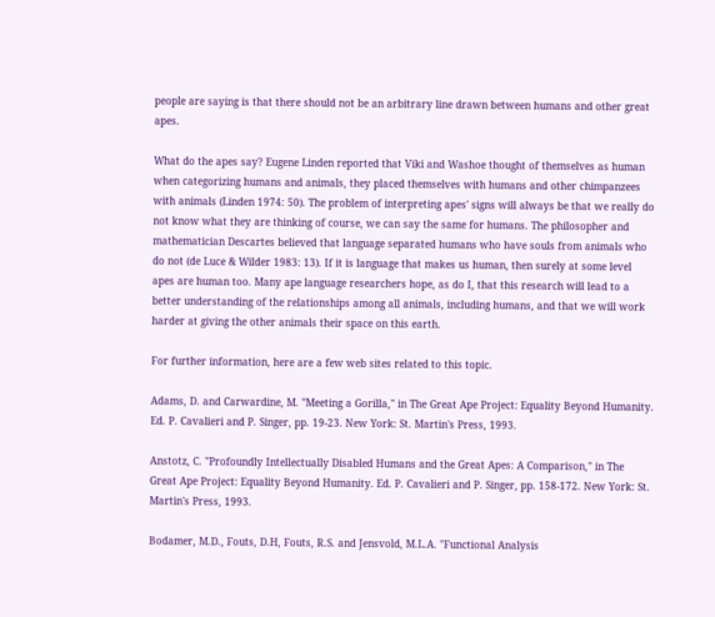people are saying is that there should not be an arbitrary line drawn between humans and other great apes.

What do the apes say? Eugene Linden reported that Viki and Washoe thought of themselves as human when categorizing humans and animals, they placed themselves with humans and other chimpanzees with animals (Linden 1974: 50). The problem of interpreting apes' signs will always be that we really do not know what they are thinking of course, we can say the same for humans. The philosopher and mathematician Descartes believed that language separated humans who have souls from animals who do not (de Luce & Wilder 1983: 13). If it is language that makes us human, then surely at some level apes are human too. Many ape language researchers hope, as do I, that this research will lead to a better understanding of the relationships among all animals, including humans, and that we will work harder at giving the other animals their space on this earth.

For further information, here are a few web sites related to this topic.

Adams, D. and Carwardine, M. "Meeting a Gorilla," in The Great Ape Project: Equality Beyond Humanity. Ed. P. Cavalieri and P. Singer, pp. 19-23. New York: St. Martin's Press, 1993.

Anstotz, C. "Profoundly Intellectually Disabled Humans and the Great Apes: A Comparison," in The Great Ape Project: Equality Beyond Humanity. Ed. P. Cavalieri and P. Singer, pp. 158-172. New York: St. Martin's Press, 1993.

Bodamer, M.D., Fouts, D.H, Fouts, R.S. and Jensvold, M.L.A. "Functional Analysis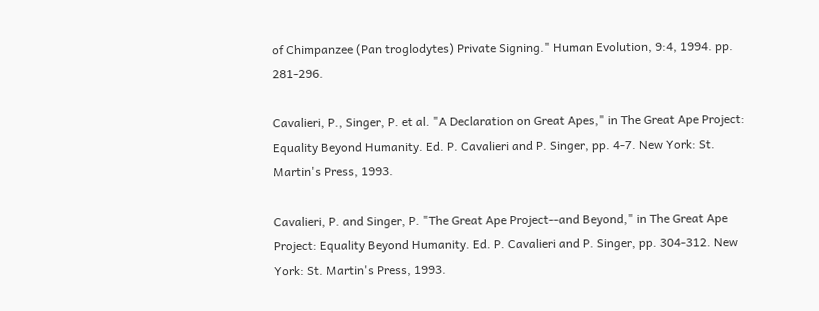of Chimpanzee (Pan troglodytes) Private Signing." Human Evolution, 9:4, 1994. pp. 281-296.

Cavalieri, P., Singer, P. et al. "A Declaration on Great Apes," in The Great Ape Project: Equality Beyond Humanity. Ed. P. Cavalieri and P. Singer, pp. 4-7. New York: St. Martin's Press, 1993.

Cavalieri, P. and Singer, P. "The Great Ape Project--and Beyond," in The Great Ape Project: Equality Beyond Humanity. Ed. P. Cavalieri and P. Singer, pp. 304-312. New York: St. Martin's Press, 1993.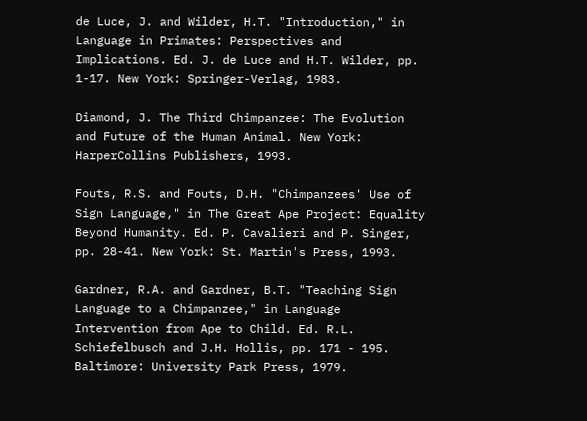de Luce, J. and Wilder, H.T. "Introduction," in Language in Primates: Perspectives and Implications. Ed. J. de Luce and H.T. Wilder, pp. 1-17. New York: Springer-Verlag, 1983.

Diamond, J. The Third Chimpanzee: The Evolution and Future of the Human Animal. New York: HarperCollins Publishers, 1993.

Fouts, R.S. and Fouts, D.H. "Chimpanzees' Use of Sign Language," in The Great Ape Project: Equality Beyond Humanity. Ed. P. Cavalieri and P. Singer, pp. 28-41. New York: St. Martin's Press, 1993.

Gardner, R.A. and Gardner, B.T. "Teaching Sign Language to a Chimpanzee," in Language Intervention from Ape to Child. Ed. R.L. Schiefelbusch and J.H. Hollis, pp. 171 - 195. Baltimore: University Park Press, 1979.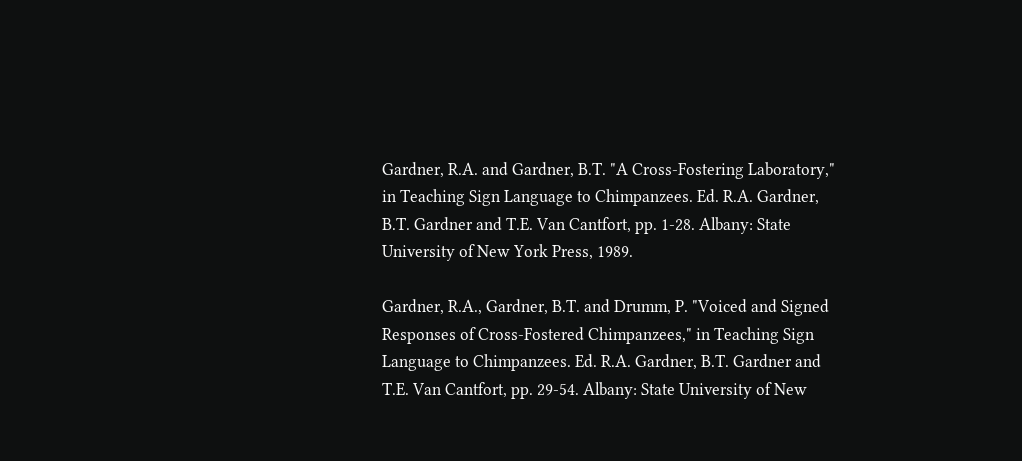Gardner, R.A. and Gardner, B.T. "A Cross-Fostering Laboratory," in Teaching Sign Language to Chimpanzees. Ed. R.A. Gardner, B.T. Gardner and T.E. Van Cantfort, pp. 1-28. Albany: State University of New York Press, 1989.

Gardner, R.A., Gardner, B.T. and Drumm, P. "Voiced and Signed Responses of Cross-Fostered Chimpanzees," in Teaching Sign Language to Chimpanzees. Ed. R.A. Gardner, B.T. Gardner and T.E. Van Cantfort, pp. 29-54. Albany: State University of New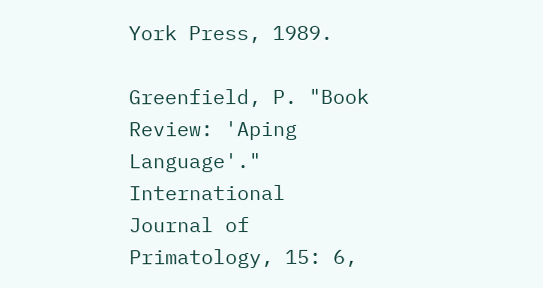York Press, 1989.

Greenfield, P. "Book Review: 'Aping Language'." International Journal of Primatology, 15: 6,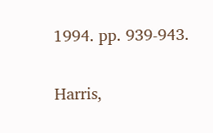1994. pp. 939-943.

Harris,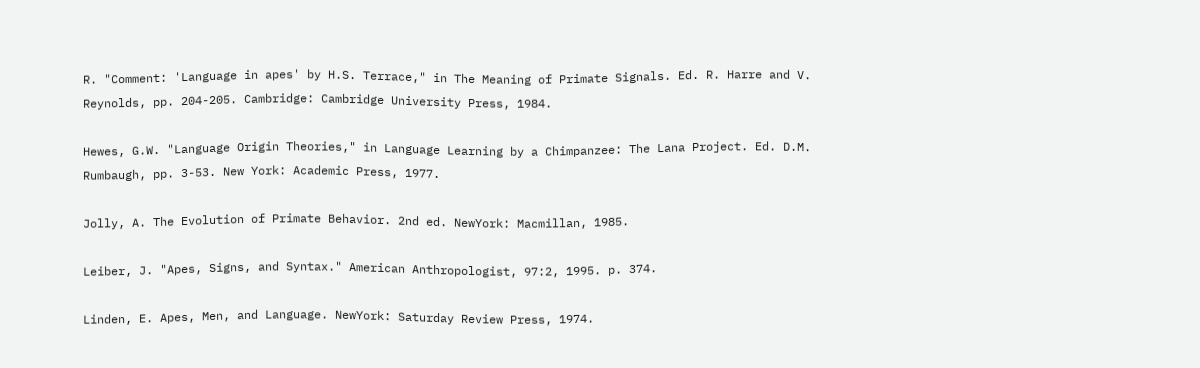R. "Comment: 'Language in apes' by H.S. Terrace," in The Meaning of Primate Signals. Ed. R. Harre and V. Reynolds, pp. 204-205. Cambridge: Cambridge University Press, 1984.

Hewes, G.W. "Language Origin Theories," in Language Learning by a Chimpanzee: The Lana Project. Ed. D.M. Rumbaugh, pp. 3-53. New York: Academic Press, 1977.

Jolly, A. The Evolution of Primate Behavior. 2nd ed. NewYork: Macmillan, 1985.

Leiber, J. "Apes, Signs, and Syntax." American Anthropologist, 97:2, 1995. p. 374.

Linden, E. Apes, Men, and Language. NewYork: Saturday Review Press, 1974.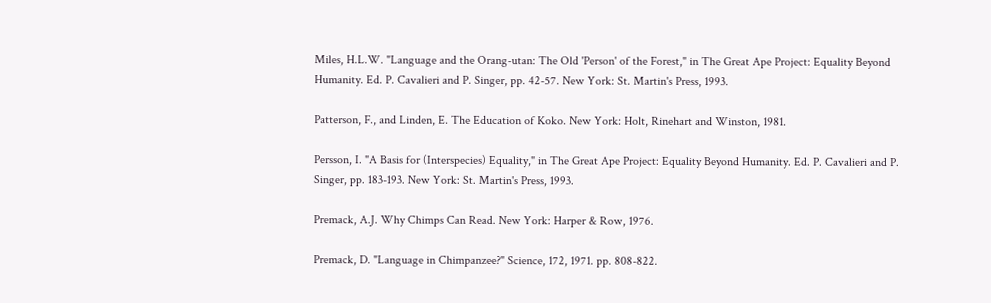Miles, H.L.W. "Language and the Orang-utan: The Old 'Person' of the Forest," in The Great Ape Project: Equality Beyond Humanity. Ed. P. Cavalieri and P. Singer, pp. 42-57. New York: St. Martin's Press, 1993.

Patterson, F., and Linden, E. The Education of Koko. New York: Holt, Rinehart and Winston, 1981.

Persson, I. "A Basis for (Interspecies) Equality," in The Great Ape Project: Equality Beyond Humanity. Ed. P. Cavalieri and P. Singer, pp. 183-193. New York: St. Martin's Press, 1993.

Premack, A.J. Why Chimps Can Read. New York: Harper & Row, 1976.

Premack, D. "Language in Chimpanzee?" Science, 172, 1971. pp. 808-822.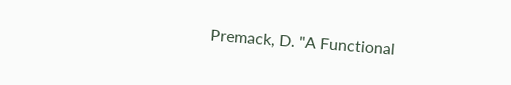Premack, D. "A Functional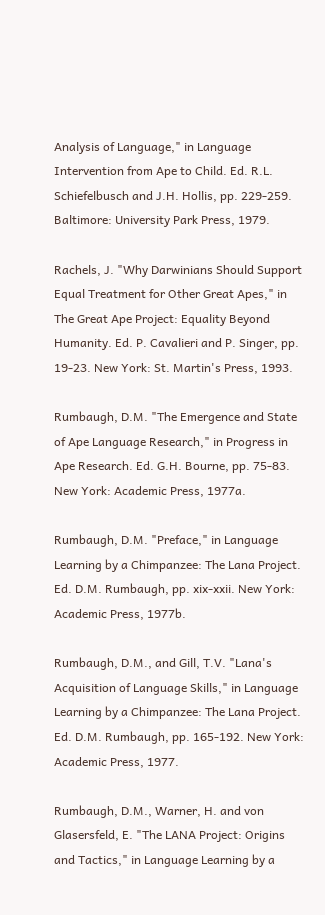Analysis of Language," in Language Intervention from Ape to Child. Ed. R.L. Schiefelbusch and J.H. Hollis, pp. 229-259. Baltimore: University Park Press, 1979.

Rachels, J. "Why Darwinians Should Support Equal Treatment for Other Great Apes," in The Great Ape Project: Equality Beyond Humanity. Ed. P. Cavalieri and P. Singer, pp. 19-23. New York: St. Martin's Press, 1993.

Rumbaugh, D.M. "The Emergence and State of Ape Language Research," in Progress in Ape Research. Ed. G.H. Bourne, pp. 75-83. New York: Academic Press, 1977a.

Rumbaugh, D.M. "Preface," in Language Learning by a Chimpanzee: The Lana Project. Ed. D.M. Rumbaugh, pp. xix-xxii. New York: Academic Press, 1977b.

Rumbaugh, D.M., and Gill, T.V. "Lana's Acquisition of Language Skills," in Language Learning by a Chimpanzee: The Lana Project. Ed. D.M. Rumbaugh, pp. 165-192. New York: Academic Press, 1977.

Rumbaugh, D.M., Warner, H. and von Glasersfeld, E. "The LANA Project: Origins and Tactics," in Language Learning by a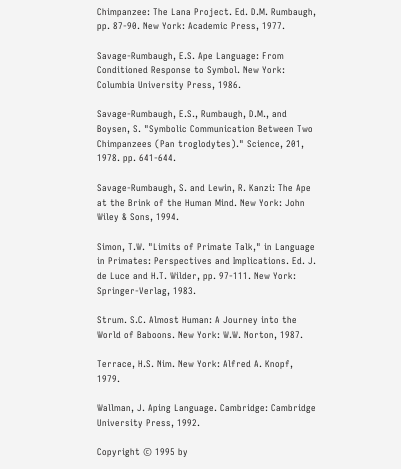Chimpanzee: The Lana Project. Ed. D.M. Rumbaugh, pp. 87-90. New York: Academic Press, 1977.

Savage-Rumbaugh, E.S. Ape Language: From Conditioned Response to Symbol. New York: Columbia University Press, 1986.

Savage-Rumbaugh, E.S., Rumbaugh, D.M., and Boysen, S. "Symbolic Communication Between Two Chimpanzees (Pan troglodytes)." Science, 201, 1978. pp. 641-644.

Savage-Rumbaugh, S. and Lewin, R. Kanzi: The Ape at the Brink of the Human Mind. New York: John Wiley & Sons, 1994.

Simon, T.W. "Limits of Primate Talk," in Language in Primates: Perspectives and Implications. Ed. J. de Luce and H.T. Wilder, pp. 97-111. New York: Springer-Verlag, 1983.

Strum. S.C. Almost Human: A Journey into the World of Baboons. New York: W.W. Norton, 1987.

Terrace, H.S. Nim. New York: Alfred A. Knopf, 1979.

Wallman, J. Aping Language. Cambridge: Cambridge University Press, 1992.

Copyright © 1995 by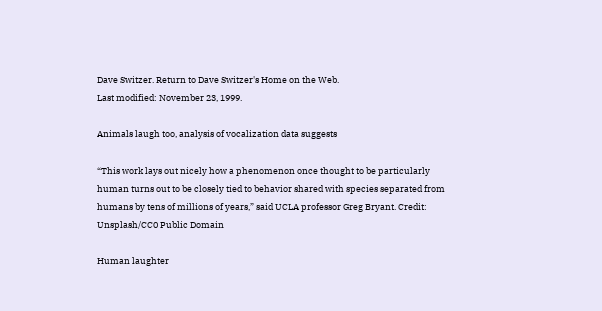Dave Switzer. Return to Dave Switzer's Home on the Web.
Last modified: November 23, 1999.

Animals laugh too, analysis of vocalization data suggests

“This work lays out nicely how a phenomenon once thought to be particularly human turns out to be closely tied to behavior shared with species separated from humans by tens of millions of years,” said UCLA professor Greg Bryant. Credit: Unsplash/CC0 Public Domain

Human laughter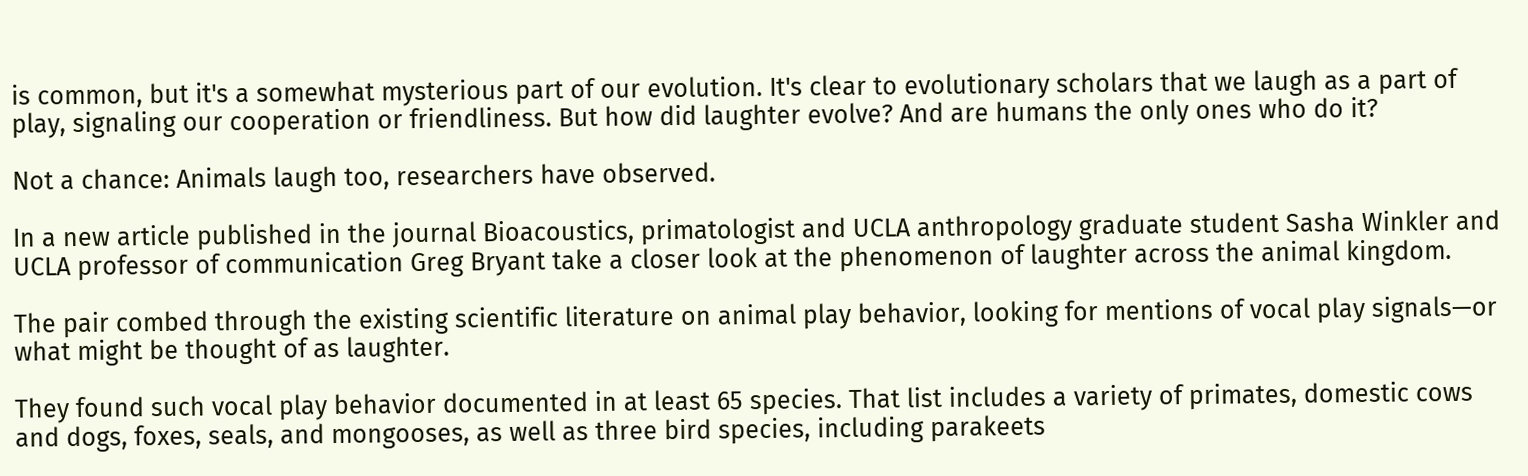is common, but it's a somewhat mysterious part of our evolution. It's clear to evolutionary scholars that we laugh as a part of play, signaling our cooperation or friendliness. But how did laughter evolve? And are humans the only ones who do it?

Not a chance: Animals laugh too, researchers have observed.

In a new article published in the journal Bioacoustics, primatologist and UCLA anthropology graduate student Sasha Winkler and UCLA professor of communication Greg Bryant take a closer look at the phenomenon of laughter across the animal kingdom.

The pair combed through the existing scientific literature on animal play behavior, looking for mentions of vocal play signals—or what might be thought of as laughter.

They found such vocal play behavior documented in at least 65 species. That list includes a variety of primates, domestic cows and dogs, foxes, seals, and mongooses, as well as three bird species, including parakeets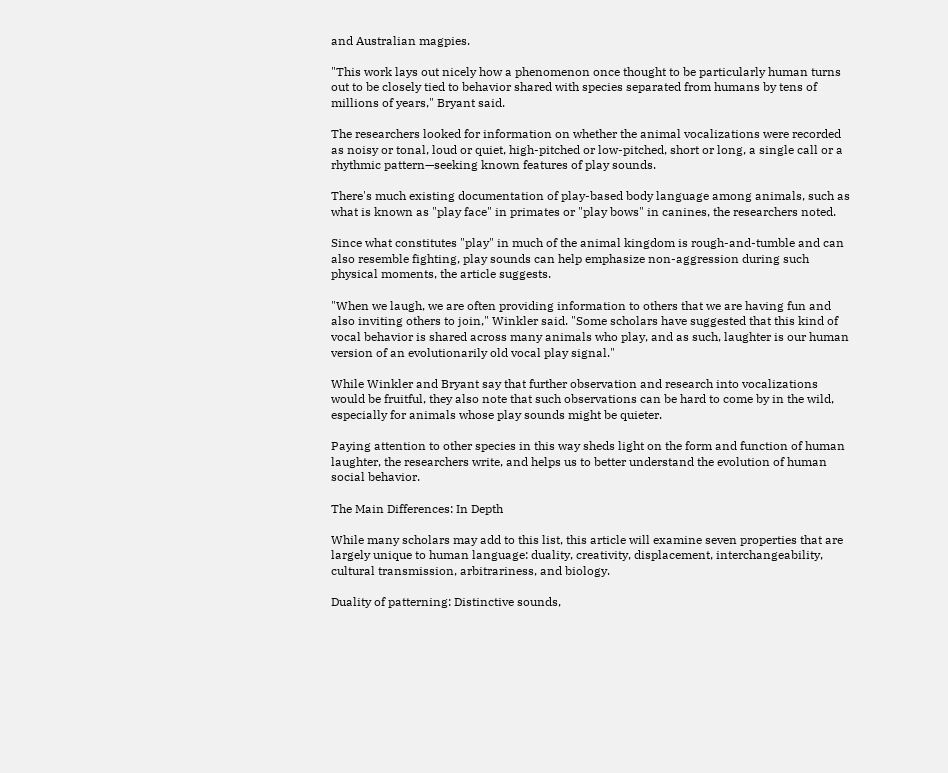and Australian magpies.

"This work lays out nicely how a phenomenon once thought to be particularly human turns out to be closely tied to behavior shared with species separated from humans by tens of millions of years," Bryant said.

The researchers looked for information on whether the animal vocalizations were recorded as noisy or tonal, loud or quiet, high-pitched or low-pitched, short or long, a single call or a rhythmic pattern—seeking known features of play sounds.

There's much existing documentation of play-based body language among animals, such as what is known as "play face" in primates or "play bows" in canines, the researchers noted.

Since what constitutes "play" in much of the animal kingdom is rough-and-tumble and can also resemble fighting, play sounds can help emphasize non-aggression during such physical moments, the article suggests.

"When we laugh, we are often providing information to others that we are having fun and also inviting others to join," Winkler said. "Some scholars have suggested that this kind of vocal behavior is shared across many animals who play, and as such, laughter is our human version of an evolutionarily old vocal play signal."

While Winkler and Bryant say that further observation and research into vocalizations would be fruitful, they also note that such observations can be hard to come by in the wild, especially for animals whose play sounds might be quieter.

Paying attention to other species in this way sheds light on the form and function of human laughter, the researchers write, and helps us to better understand the evolution of human social behavior.

The Main Differences: In Depth

While many scholars may add to this list, this article will examine seven properties that are largely unique to human language: duality, creativity, displacement, interchangeability, cultural transmission, arbitrariness, and biology.

Duality of patterning: Distinctive sounds,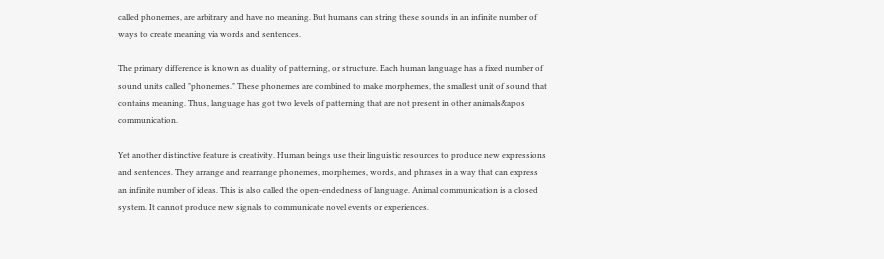called phonemes, are arbitrary and have no meaning. But humans can string these sounds in an infinite number of ways to create meaning via words and sentences.

The primary difference is known as duality of patterning, or structure. Each human language has a fixed number of sound units called "phonemes." These phonemes are combined to make morphemes, the smallest unit of sound that contains meaning. Thus, language has got two levels of patterning that are not present in other animals&apos communication.

Yet another distinctive feature is creativity. Human beings use their linguistic resources to produce new expressions and sentences. They arrange and rearrange phonemes, morphemes, words, and phrases in a way that can express an infinite number of ideas. This is also called the open-endedness of language. Animal communication is a closed system. It cannot produce new signals to communicate novel events or experiences.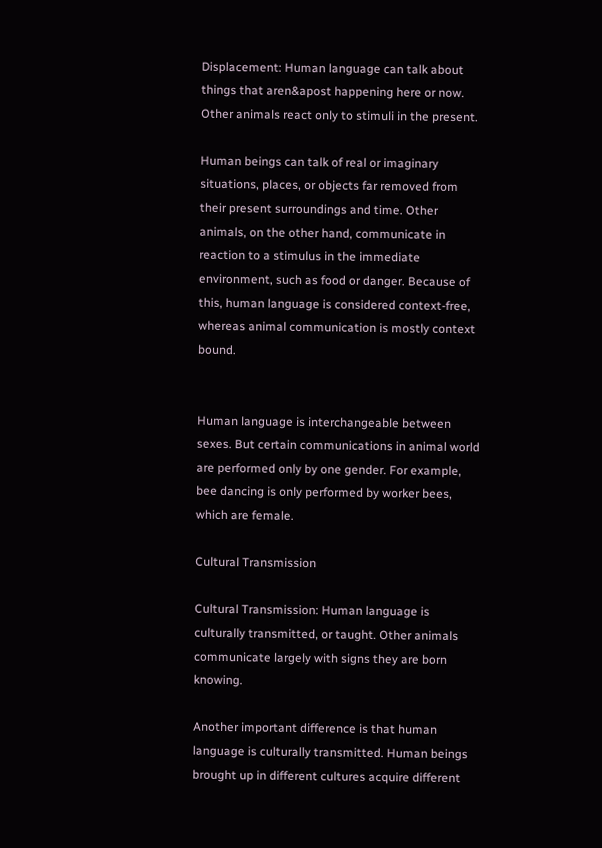Displacement: Human language can talk about things that aren&apost happening here or now. Other animals react only to stimuli in the present.

Human beings can talk of real or imaginary situations, places, or objects far removed from their present surroundings and time. Other animals, on the other hand, communicate in reaction to a stimulus in the immediate environment, such as food or danger. Because of this, human language is considered context-free, whereas animal communication is mostly context bound.


Human language is interchangeable between sexes. But certain communications in animal world are performed only by one gender. For example, bee dancing is only performed by worker bees, which are female.

Cultural Transmission

Cultural Transmission: Human language is culturally transmitted, or taught. Other animals communicate largely with signs they are born knowing.

Another important difference is that human language is culturally transmitted. Human beings brought up in different cultures acquire different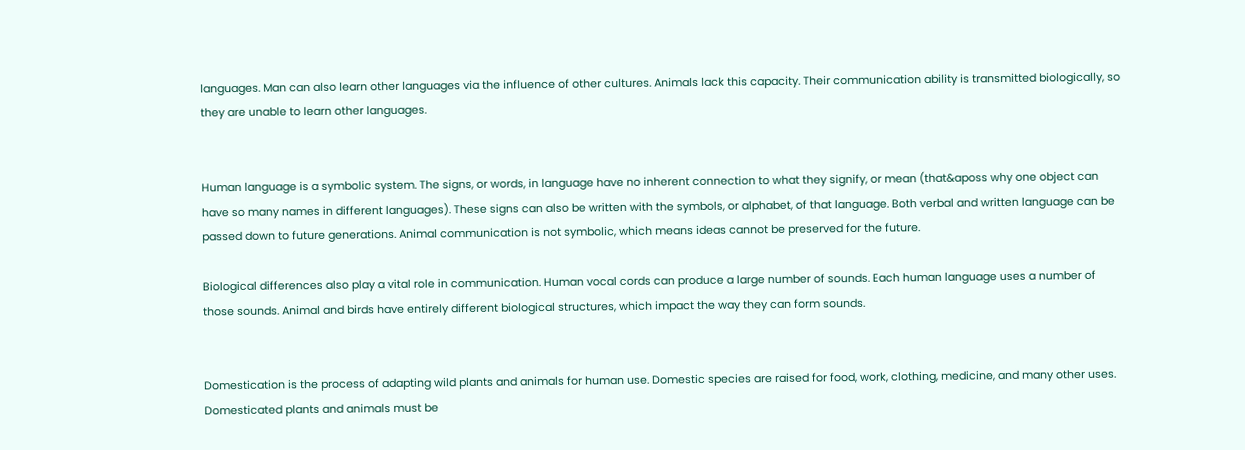languages. Man can also learn other languages via the influence of other cultures. Animals lack this capacity. Their communication ability is transmitted biologically, so they are unable to learn other languages.


Human language is a symbolic system. The signs, or words, in language have no inherent connection to what they signify, or mean (that&aposs why one object can have so many names in different languages). These signs can also be written with the symbols, or alphabet, of that language. Both verbal and written language can be passed down to future generations. Animal communication is not symbolic, which means ideas cannot be preserved for the future.

Biological differences also play a vital role in communication. Human vocal cords can produce a large number of sounds. Each human language uses a number of those sounds. Animal and birds have entirely different biological structures, which impact the way they can form sounds.


Domestication is the process of adapting wild plants and animals for human use. Domestic species are raised for food, work, clothing, medicine, and many other uses. Domesticated plants and animals must be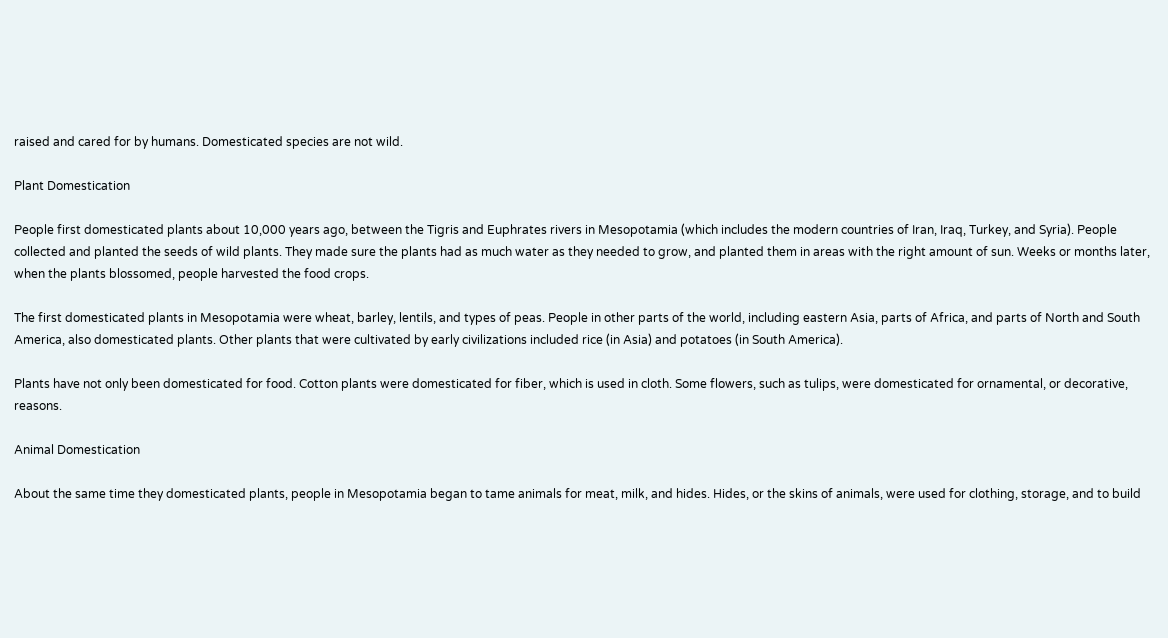raised and cared for by humans. Domesticated species are not wild.

Plant Domestication

People first domesticated plants about 10,000 years ago, between the Tigris and Euphrates rivers in Mesopotamia (which includes the modern countries of Iran, Iraq, Turkey, and Syria). People collected and planted the seeds of wild plants. They made sure the plants had as much water as they needed to grow, and planted them in areas with the right amount of sun. Weeks or months later, when the plants blossomed, people harvested the food crops.

The first domesticated plants in Mesopotamia were wheat, barley, lentils, and types of peas. People in other parts of the world, including eastern Asia, parts of Africa, and parts of North and South America, also domesticated plants. Other plants that were cultivated by early civilizations included rice (in Asia) and potatoes (in South America).

Plants have not only been domesticated for food. Cotton plants were domesticated for fiber, which is used in cloth. Some flowers, such as tulips, were domesticated for ornamental, or decorative, reasons.

Animal Domestication

About the same time they domesticated plants, people in Mesopotamia began to tame animals for meat, milk, and hides. Hides, or the skins of animals, were used for clothing, storage, and to build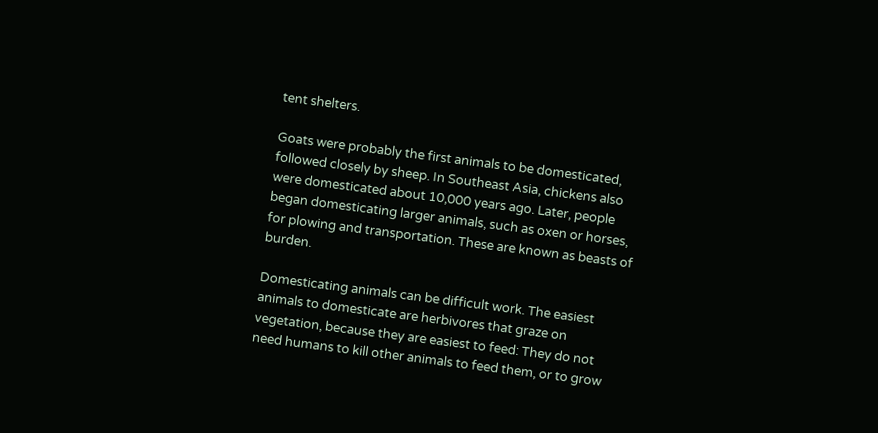tent shelters.

Goats were probably the first animals to be domesticated, followed closely by sheep. In Southeast Asia, chickens also were domesticated about 10,000 years ago. Later, people began domesticating larger animals, such as oxen or horses, for plowing and transportation. These are known as beasts of burden.

Domesticating animals can be difficult work. The easiest animals to domesticate are herbivores that graze on vegetation, because they are easiest to feed: They do not need humans to kill other animals to feed them, or to grow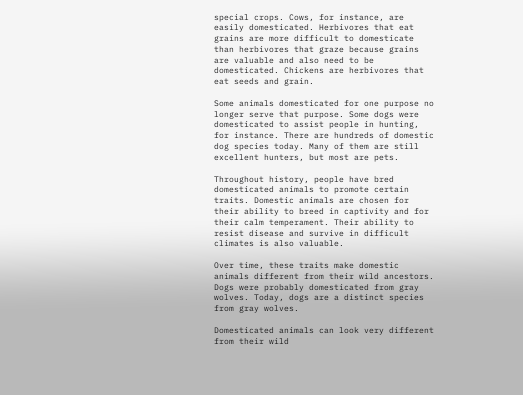special crops. Cows, for instance, are easily domesticated. Herbivores that eat grains are more difficult to domesticate than herbivores that graze because grains are valuable and also need to be domesticated. Chickens are herbivores that eat seeds and grain.

Some animals domesticated for one purpose no longer serve that purpose. Some dogs were domesticated to assist people in hunting, for instance. There are hundreds of domestic dog species today. Many of them are still excellent hunters, but most are pets.

Throughout history, people have bred domesticated animals to promote certain traits. Domestic animals are chosen for their ability to breed in captivity and for their calm temperament. Their ability to resist disease and survive in difficult climates is also valuable.

Over time, these traits make domestic animals different from their wild ancestors. Dogs were probably domesticated from gray wolves. Today, dogs are a distinct species from gray wolves.

Domesticated animals can look very different from their wild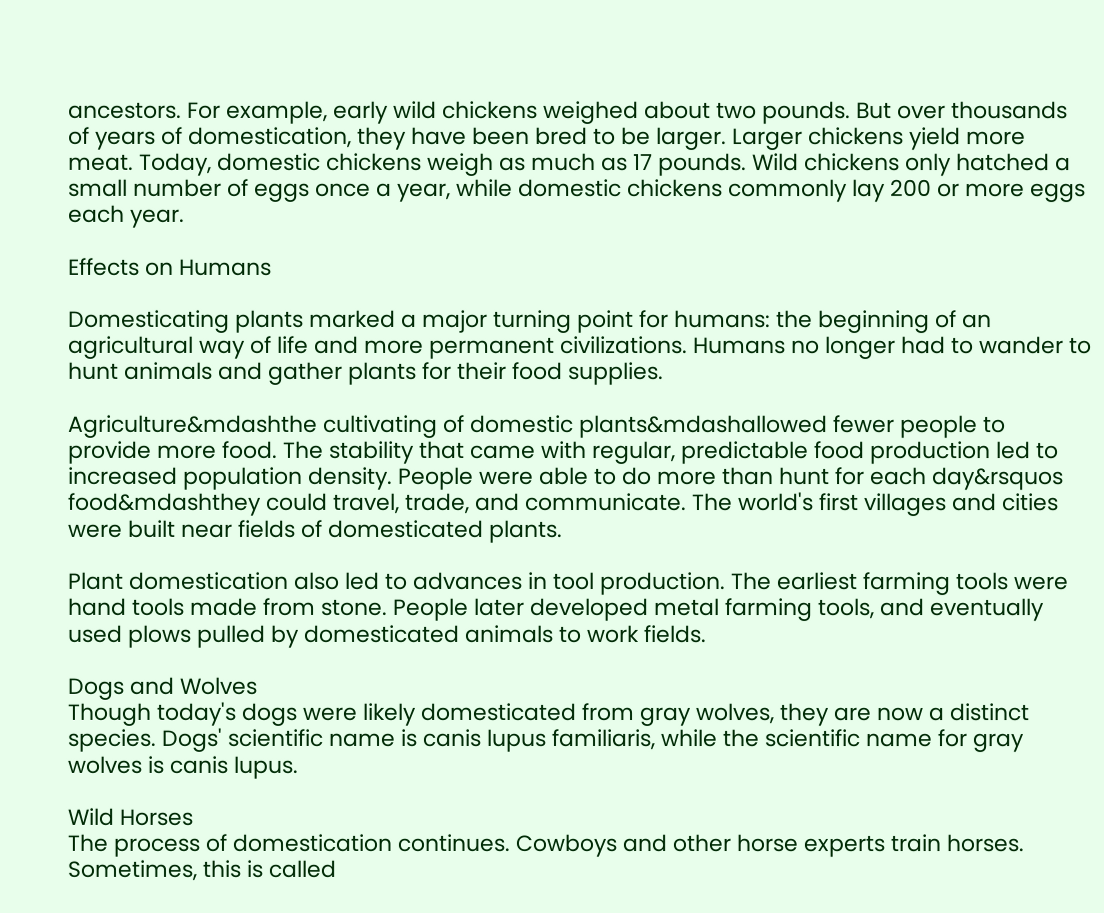ancestors. For example, early wild chickens weighed about two pounds. But over thousands of years of domestication, they have been bred to be larger. Larger chickens yield more meat. Today, domestic chickens weigh as much as 17 pounds. Wild chickens only hatched a small number of eggs once a year, while domestic chickens commonly lay 200 or more eggs each year.

Effects on Humans

Domesticating plants marked a major turning point for humans: the beginning of an agricultural way of life and more permanent civilizations. Humans no longer had to wander to hunt animals and gather plants for their food supplies.

Agriculture&mdashthe cultivating of domestic plants&mdashallowed fewer people to provide more food. The stability that came with regular, predictable food production led to increased population density. People were able to do more than hunt for each day&rsquos food&mdashthey could travel, trade, and communicate. The world's first villages and cities were built near fields of domesticated plants.

Plant domestication also led to advances in tool production. The earliest farming tools were hand tools made from stone. People later developed metal farming tools, and eventually used plows pulled by domesticated animals to work fields.

Dogs and Wolves
Though today's dogs were likely domesticated from gray wolves, they are now a distinct species. Dogs' scientific name is canis lupus familiaris, while the scientific name for gray wolves is canis lupus.

Wild Horses
The process of domestication continues. Cowboys and other horse experts train horses. Sometimes, this is called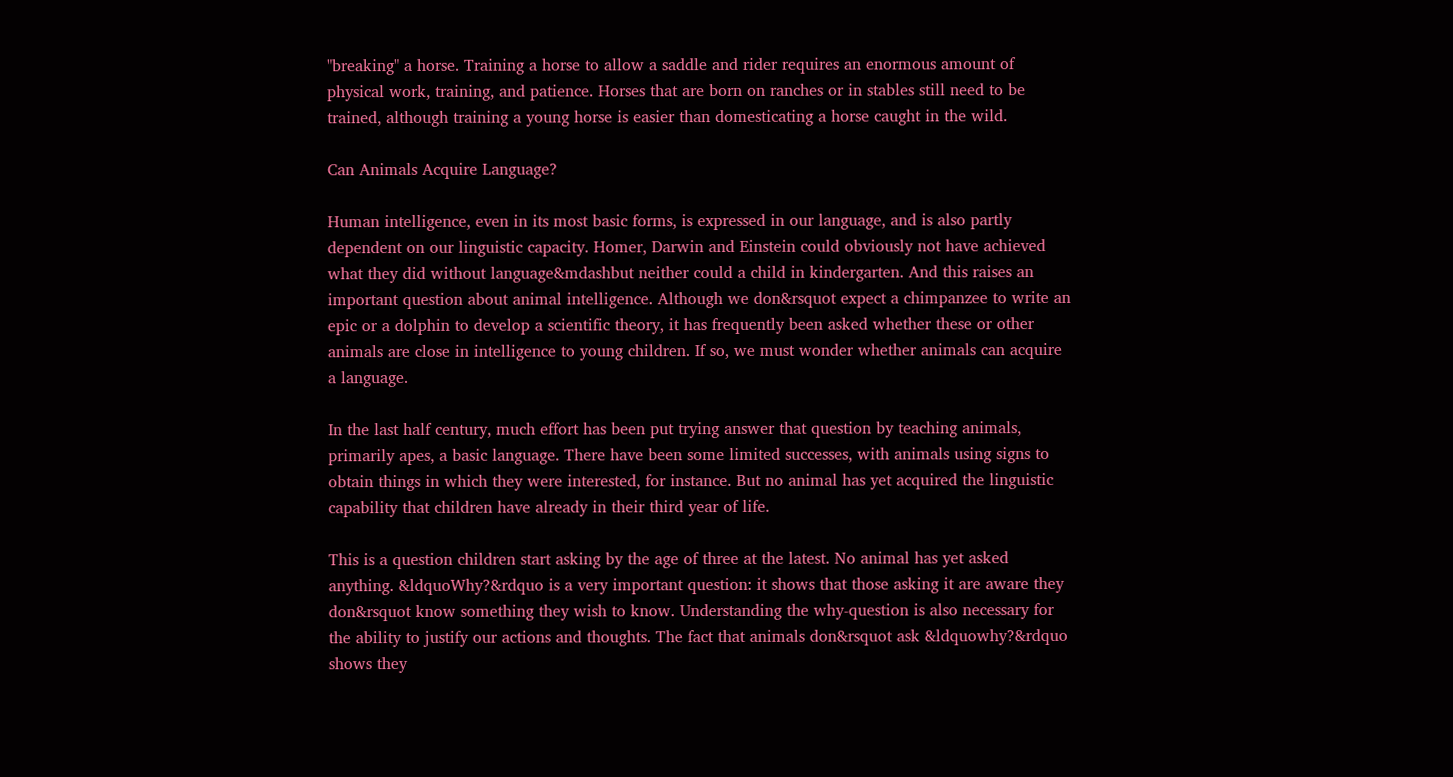"breaking" a horse. Training a horse to allow a saddle and rider requires an enormous amount of physical work, training, and patience. Horses that are born on ranches or in stables still need to be trained, although training a young horse is easier than domesticating a horse caught in the wild.

Can Animals Acquire Language?

Human intelligence, even in its most basic forms, is expressed in our language, and is also partly dependent on our linguistic capacity. Homer, Darwin and Einstein could obviously not have achieved what they did without language&mdashbut neither could a child in kindergarten. And this raises an important question about animal intelligence. Although we don&rsquot expect a chimpanzee to write an epic or a dolphin to develop a scientific theory, it has frequently been asked whether these or other animals are close in intelligence to young children. If so, we must wonder whether animals can acquire a language.

In the last half century, much effort has been put trying answer that question by teaching animals, primarily apes, a basic language. There have been some limited successes, with animals using signs to obtain things in which they were interested, for instance. But no animal has yet acquired the linguistic capability that children have already in their third year of life.

This is a question children start asking by the age of three at the latest. No animal has yet asked anything. &ldquoWhy?&rdquo is a very important question: it shows that those asking it are aware they don&rsquot know something they wish to know. Understanding the why-question is also necessary for the ability to justify our actions and thoughts. The fact that animals don&rsquot ask &ldquowhy?&rdquo shows they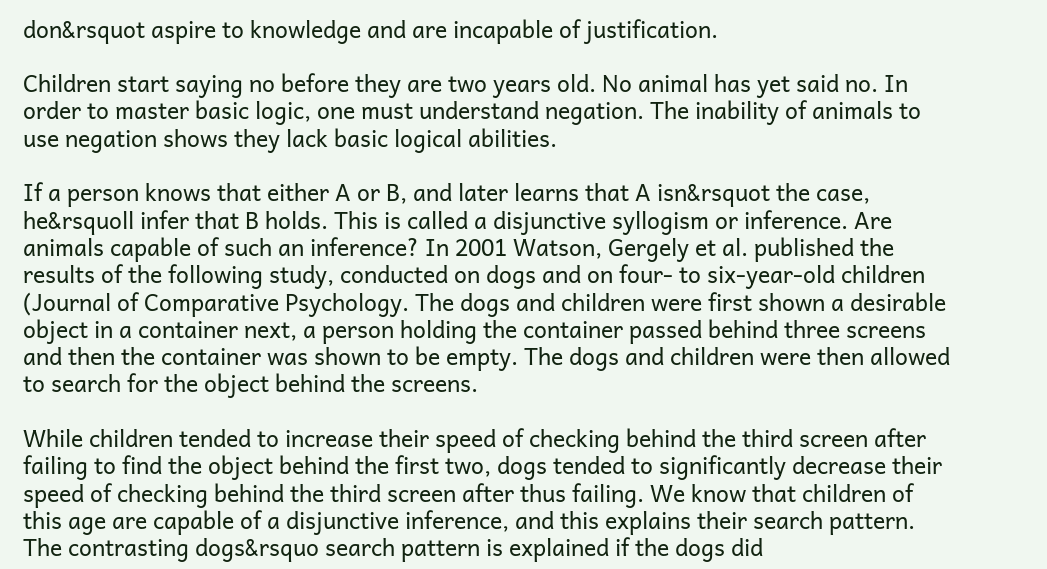don&rsquot aspire to knowledge and are incapable of justification.

Children start saying no before they are two years old. No animal has yet said no. In order to master basic logic, one must understand negation. The inability of animals to use negation shows they lack basic logical abilities.

If a person knows that either A or B, and later learns that A isn&rsquot the case, he&rsquoll infer that B holds. This is called a disjunctive syllogism or inference. Are animals capable of such an inference? In 2001 Watson, Gergely et al. published the results of the following study, conducted on dogs and on four- to six-year-old children (Journal of Comparative Psychology. The dogs and children were first shown a desirable object in a container next, a person holding the container passed behind three screens and then the container was shown to be empty. The dogs and children were then allowed to search for the object behind the screens.

While children tended to increase their speed of checking behind the third screen after failing to find the object behind the first two, dogs tended to significantly decrease their speed of checking behind the third screen after thus failing. We know that children of this age are capable of a disjunctive inference, and this explains their search pattern. The contrasting dogs&rsquo search pattern is explained if the dogs did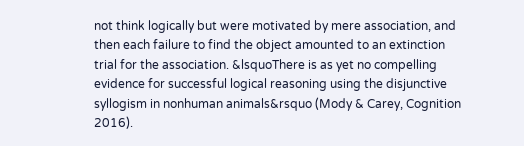not think logically but were motivated by mere association, and then each failure to find the object amounted to an extinction trial for the association. &lsquoThere is as yet no compelling evidence for successful logical reasoning using the disjunctive syllogism in nonhuman animals&rsquo (Mody & Carey, Cognition 2016).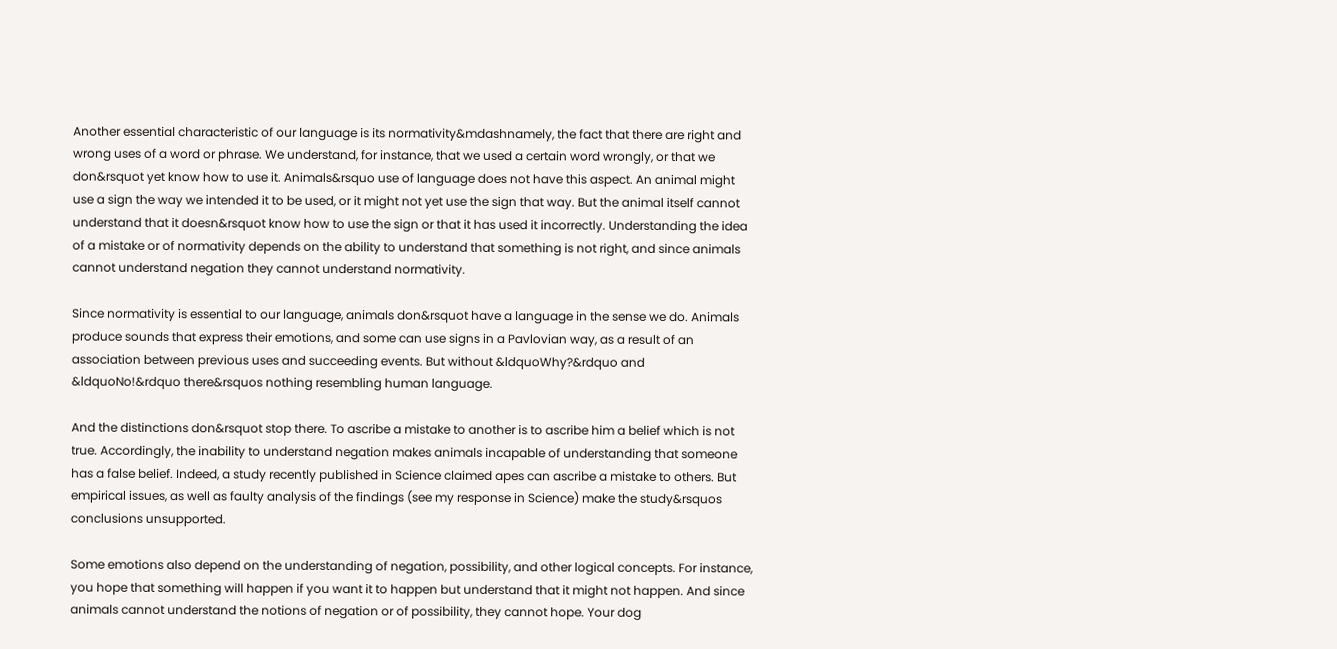Another essential characteristic of our language is its normativity&mdashnamely, the fact that there are right and wrong uses of a word or phrase. We understand, for instance, that we used a certain word wrongly, or that we don&rsquot yet know how to use it. Animals&rsquo use of language does not have this aspect. An animal might use a sign the way we intended it to be used, or it might not yet use the sign that way. But the animal itself cannot understand that it doesn&rsquot know how to use the sign or that it has used it incorrectly. Understanding the idea of a mistake or of normativity depends on the ability to understand that something is not right, and since animals cannot understand negation they cannot understand normativity.

Since normativity is essential to our language, animals don&rsquot have a language in the sense we do. Animals produce sounds that express their emotions, and some can use signs in a Pavlovian way, as a result of an association between previous uses and succeeding events. But without &ldquoWhy?&rdquo and &ldquoNo!&rdquo there&rsquos nothing resembling human language.

And the distinctions don&rsquot stop there. To ascribe a mistake to another is to ascribe him a belief which is not true. Accordingly, the inability to understand negation makes animals incapable of understanding that someone has a false belief. Indeed, a study recently published in Science claimed apes can ascribe a mistake to others. But empirical issues, as well as faulty analysis of the findings (see my response in Science) make the study&rsquos conclusions unsupported.

Some emotions also depend on the understanding of negation, possibility, and other logical concepts. For instance, you hope that something will happen if you want it to happen but understand that it might not happen. And since animals cannot understand the notions of negation or of possibility, they cannot hope. Your dog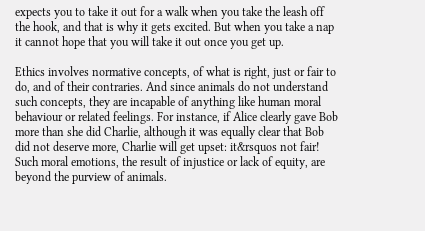expects you to take it out for a walk when you take the leash off the hook, and that is why it gets excited. But when you take a nap it cannot hope that you will take it out once you get up.

Ethics involves normative concepts, of what is right, just or fair to do, and of their contraries. And since animals do not understand such concepts, they are incapable of anything like human moral behaviour or related feelings. For instance, if Alice clearly gave Bob more than she did Charlie, although it was equally clear that Bob did not deserve more, Charlie will get upset: it&rsquos not fair! Such moral emotions, the result of injustice or lack of equity, are beyond the purview of animals.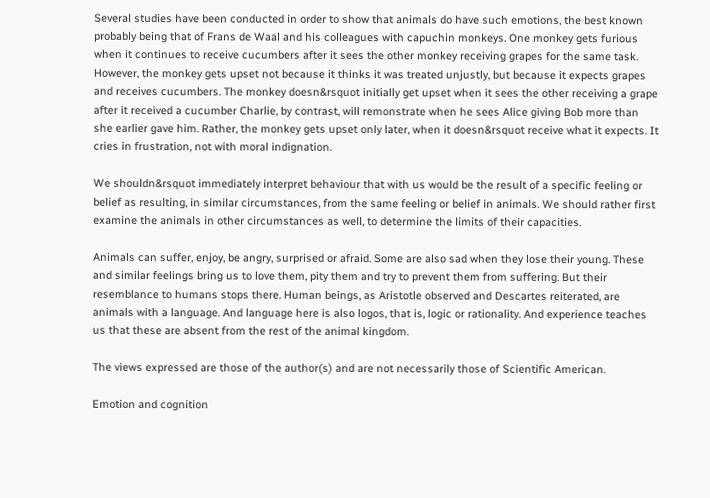Several studies have been conducted in order to show that animals do have such emotions, the best known probably being that of Frans de Waal and his colleagues with capuchin monkeys. One monkey gets furious when it continues to receive cucumbers after it sees the other monkey receiving grapes for the same task. However, the monkey gets upset not because it thinks it was treated unjustly, but because it expects grapes and receives cucumbers. The monkey doesn&rsquot initially get upset when it sees the other receiving a grape after it received a cucumber Charlie, by contrast, will remonstrate when he sees Alice giving Bob more than she earlier gave him. Rather, the monkey gets upset only later, when it doesn&rsquot receive what it expects. It cries in frustration, not with moral indignation.

We shouldn&rsquot immediately interpret behaviour that with us would be the result of a specific feeling or belief as resulting, in similar circumstances, from the same feeling or belief in animals. We should rather first examine the animals in other circumstances as well, to determine the limits of their capacities.

Animals can suffer, enjoy, be angry, surprised or afraid. Some are also sad when they lose their young. These and similar feelings bring us to love them, pity them and try to prevent them from suffering. But their resemblance to humans stops there. Human beings, as Aristotle observed and Descartes reiterated, are animals with a language. And language here is also logos, that is, logic or rationality. And experience teaches us that these are absent from the rest of the animal kingdom.

The views expressed are those of the author(s) and are not necessarily those of Scientific American.

Emotion and cognition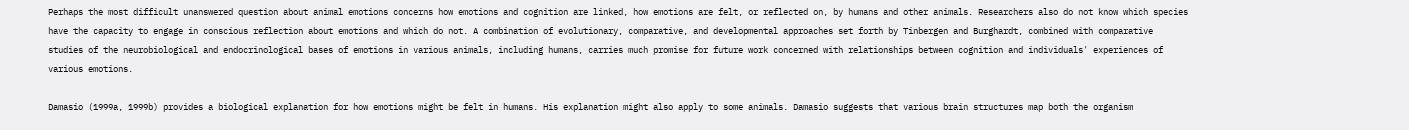Perhaps the most difficult unanswered question about animal emotions concerns how emotions and cognition are linked, how emotions are felt, or reflected on, by humans and other animals. Researchers also do not know which species have the capacity to engage in conscious reflection about emotions and which do not. A combination of evolutionary, comparative, and developmental approaches set forth by Tinbergen and Burghardt, combined with comparative studies of the neurobiological and endocrinological bases of emotions in various animals, including humans, carries much promise for future work concerned with relationships between cognition and individuals' experiences of various emotions.

Damasio (1999a, 1999b) provides a biological explanation for how emotions might be felt in humans. His explanation might also apply to some animals. Damasio suggests that various brain structures map both the organism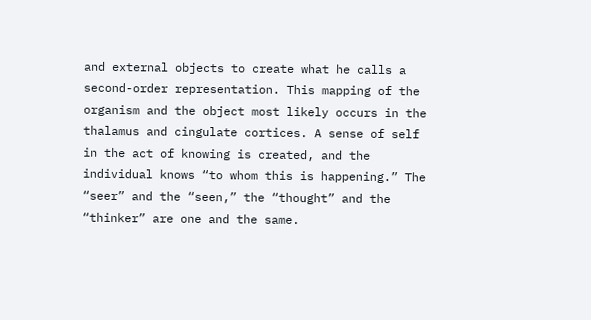and external objects to create what he calls a second-order representation. This mapping of the organism and the object most likely occurs in the thalamus and cingulate cortices. A sense of self in the act of knowing is created, and the individual knows “to whom this is happening.” The “seer” and the “seen,” the “thought” and the “thinker” are one and the same.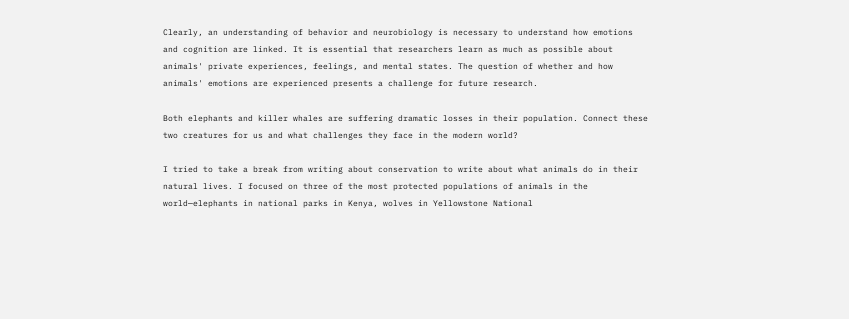Clearly, an understanding of behavior and neurobiology is necessary to understand how emotions and cognition are linked. It is essential that researchers learn as much as possible about animals' private experiences, feelings, and mental states. The question of whether and how animals' emotions are experienced presents a challenge for future research.

Both elephants and killer whales are suffering dramatic losses in their population. Connect these two creatures for us and what challenges they face in the modern world?

I tried to take a break from writing about conservation to write about what animals do in their natural lives. I focused on three of the most protected populations of animals in the world—elephants in national parks in Kenya, wolves in Yellowstone National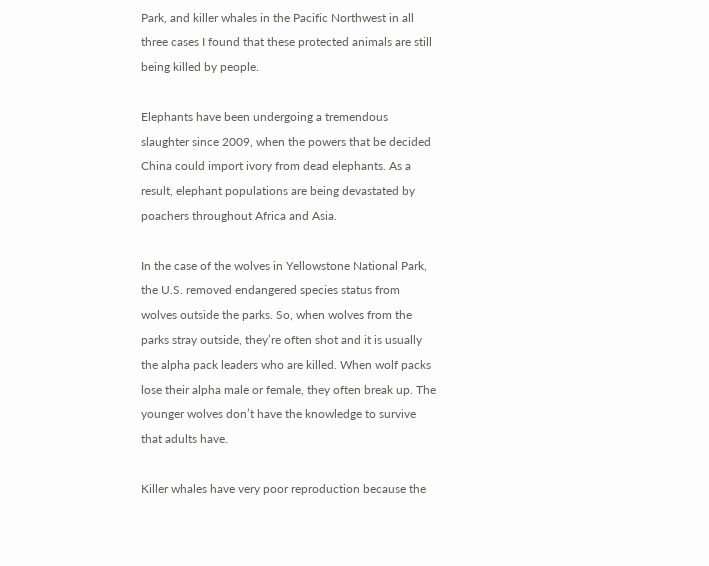Park, and killer whales in the Pacific Northwest in all three cases I found that these protected animals are still being killed by people.

Elephants have been undergoing a tremendous slaughter since 2009, when the powers that be decided China could import ivory from dead elephants. As a result, elephant populations are being devastated by poachers throughout Africa and Asia.

In the case of the wolves in Yellowstone National Park, the U.S. removed endangered species status from wolves outside the parks. So, when wolves from the parks stray outside, they’re often shot and it is usually the alpha pack leaders who are killed. When wolf packs lose their alpha male or female, they often break up. The younger wolves don’t have the knowledge to survive that adults have.

Killer whales have very poor reproduction because the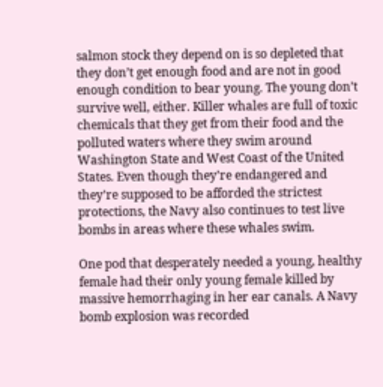salmon stock they depend on is so depleted that they don’t get enough food and are not in good enough condition to bear young. The young don’t survive well, either. Killer whales are full of toxic chemicals that they get from their food and the polluted waters where they swim around Washington State and West Coast of the United States. Even though they’re endangered and they’re supposed to be afforded the strictest protections, the Navy also continues to test live bombs in areas where these whales swim.

One pod that desperately needed a young, healthy female had their only young female killed by massive hemorrhaging in her ear canals. A Navy bomb explosion was recorded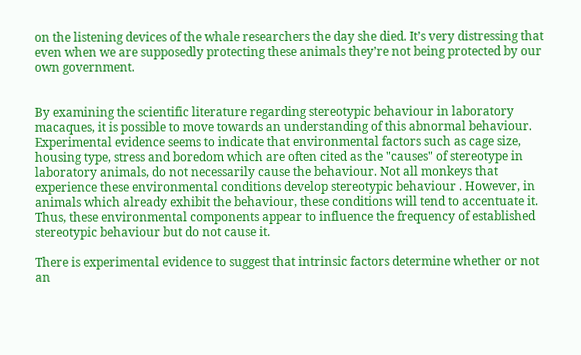on the listening devices of the whale researchers the day she died. It’s very distressing that even when we are supposedly protecting these animals they’re not being protected by our own government.


By examining the scientific literature regarding stereotypic behaviour in laboratory macaques, it is possible to move towards an understanding of this abnormal behaviour. Experimental evidence seems to indicate that environmental factors such as cage size, housing type, stress and boredom which are often cited as the "causes" of stereotype in laboratory animals, do not necessarily cause the behaviour. Not all monkeys that experience these environmental conditions develop stereotypic behaviour . However, in animals which already exhibit the behaviour, these conditions will tend to accentuate it. Thus, these environmental components appear to influence the frequency of established stereotypic behaviour but do not cause it.

There is experimental evidence to suggest that intrinsic factors determine whether or not an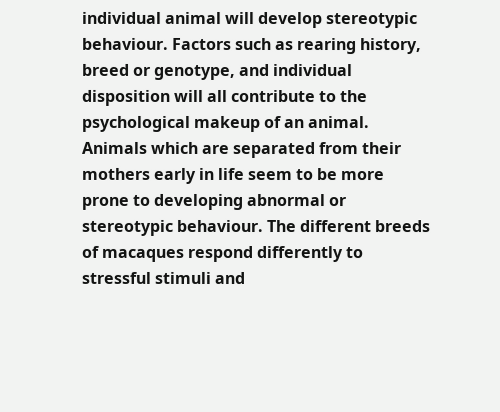individual animal will develop stereotypic behaviour. Factors such as rearing history, breed or genotype, and individual disposition will all contribute to the psychological makeup of an animal. Animals which are separated from their mothers early in life seem to be more prone to developing abnormal or stereotypic behaviour. The different breeds of macaques respond differently to stressful stimuli and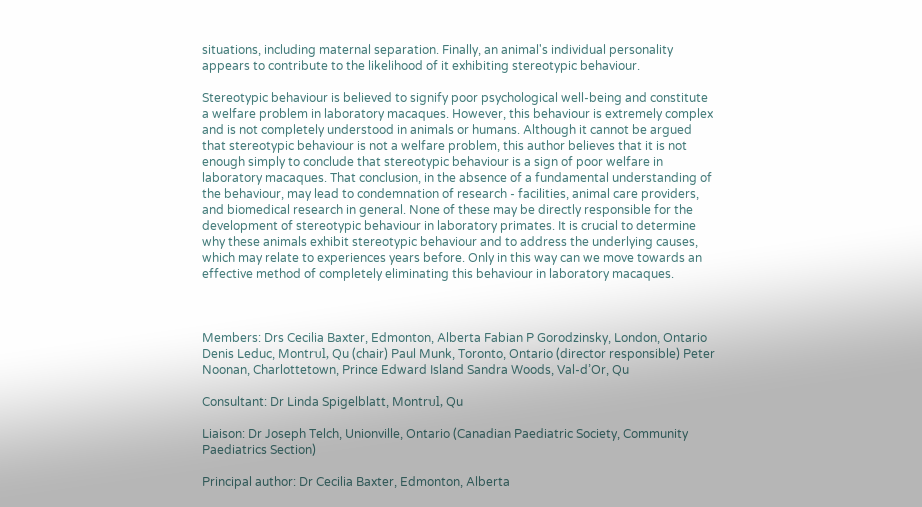situations, including maternal separation. Finally, an animal's individual personality appears to contribute to the likelihood of it exhibiting stereotypic behaviour.

Stereotypic behaviour is believed to signify poor psychological well-being and constitute a welfare problem in laboratory macaques. However, this behaviour is extremely complex and is not completely understood in animals or humans. Although it cannot be argued that stereotypic behaviour is not a welfare problem, this author believes that it is not enough simply to conclude that stereotypic behaviour is a sign of poor welfare in laboratory macaques. That conclusion, in the absence of a fundamental understanding of the behaviour, may lead to condemnation of research - facilities, animal care providers, and biomedical research in general. None of these may be directly responsible for the development of stereotypic behaviour in laboratory primates. It is crucial to determine why these animals exhibit stereotypic behaviour and to address the underlying causes, which may relate to experiences years before. Only in this way can we move towards an effective method of completely eliminating this behaviour in laboratory macaques.



Members: Drs Cecilia Baxter, Edmonton, Alberta Fabian P Gorodzinsky, London, Ontario Denis Leduc, Montrບl, Qu (chair) Paul Munk, Toronto, Ontario (director responsible) Peter Noonan, Charlottetown, Prince Edward Island Sandra Woods, Val-d’Or, Qu

Consultant: Dr Linda Spigelblatt, Montrບl, Qu

Liaison: Dr Joseph Telch, Unionville, Ontario (Canadian Paediatric Society, Community Paediatrics Section)

Principal author: Dr Cecilia Baxter, Edmonton, Alberta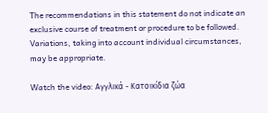The recommendations in this statement do not indicate an exclusive course of treatment or procedure to be followed. Variations, taking into account individual circumstances, may be appropriate.

Watch the video: Αγγλικά - Κατοικίδια ζώα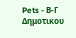Pets - Β-Γ Δημοτικου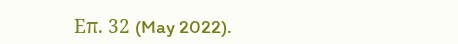Επ. 32 (May 2022).